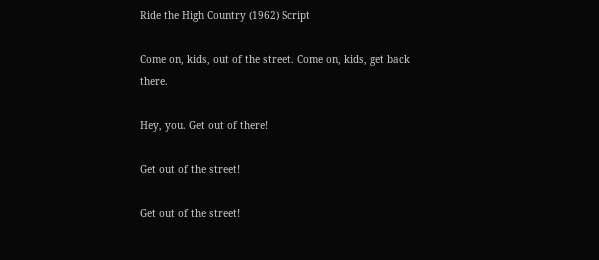Ride the High Country (1962) Script

Come on, kids, out of the street. Come on, kids, get back there.

Hey, you. Get out of there!

Get out of the street!

Get out of the street!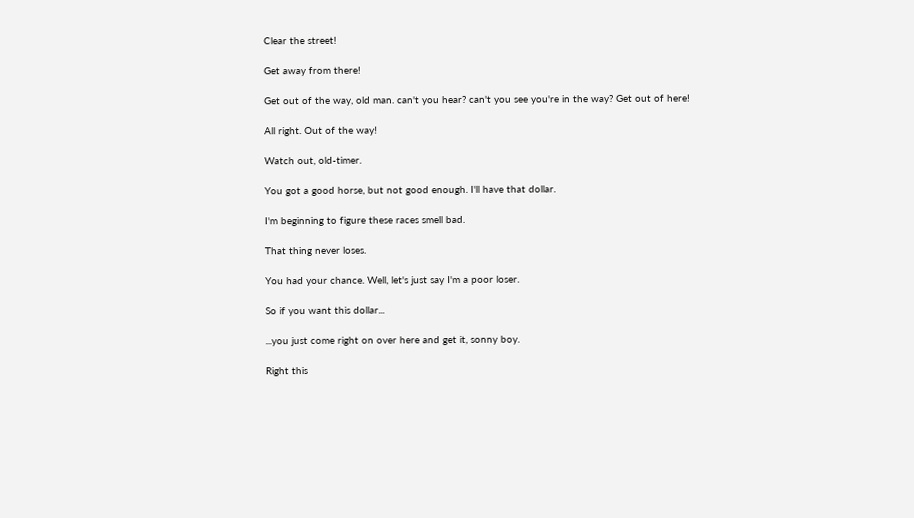Clear the street!

Get away from there!

Get out of the way, old man. can't you hear? can't you see you're in the way? Get out of here!

All right. Out of the way!

Watch out, old-timer.

You got a good horse, but not good enough. I'll have that dollar.

I'm beginning to figure these races smell bad.

That thing never loses.

You had your chance. Well, let's just say I'm a poor loser.

So if you want this dollar...

...you just come right on over here and get it, sonny boy.

Right this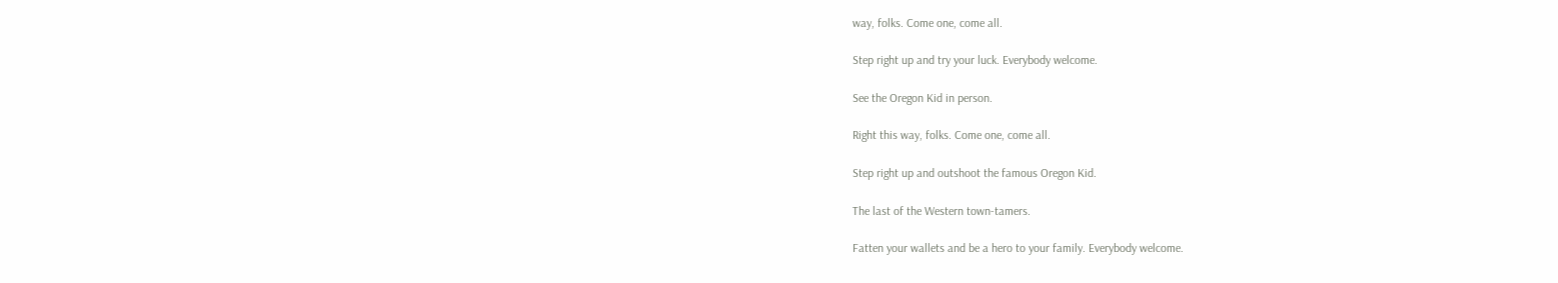way, folks. Come one, come all.

Step right up and try your luck. Everybody welcome.

See the Oregon Kid in person.

Right this way, folks. Come one, come all.

Step right up and outshoot the famous Oregon Kid.

The last of the Western town-tamers.

Fatten your wallets and be a hero to your family. Everybody welcome.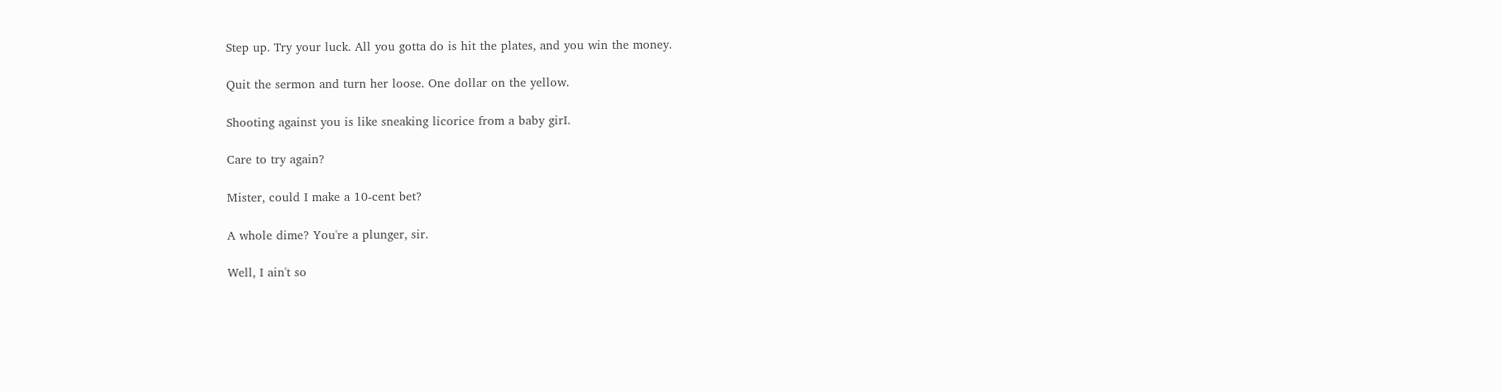Step up. Try your luck. All you gotta do is hit the plates, and you win the money.

Quit the sermon and turn her loose. One dollar on the yellow.

Shooting against you is like sneaking licorice from a baby girI.

Care to try again?

Mister, could I make a 10-cent bet?

A whole dime? You're a plunger, sir.

Well, I ain't so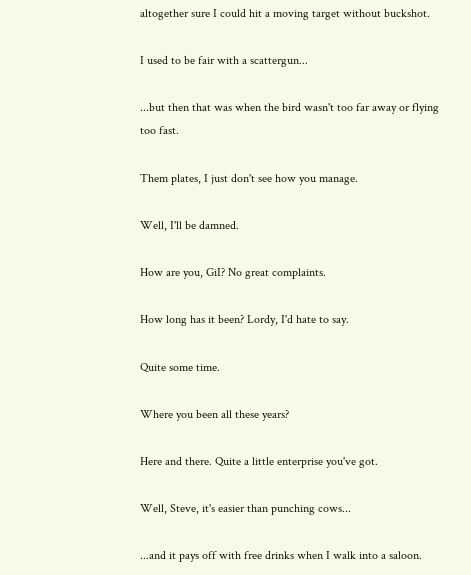altogether sure I could hit a moving target without buckshot.

I used to be fair with a scattergun...

...but then that was when the bird wasn't too far away or flying too fast.

Them plates, I just don't see how you manage.

Well, I'll be damned.

How are you, GiI? No great complaints.

How long has it been? Lordy, I'd hate to say.

Quite some time.

Where you been all these years?

Here and there. Quite a little enterprise you've got.

Well, Steve, it's easier than punching cows...

...and it pays off with free drinks when I walk into a saloon.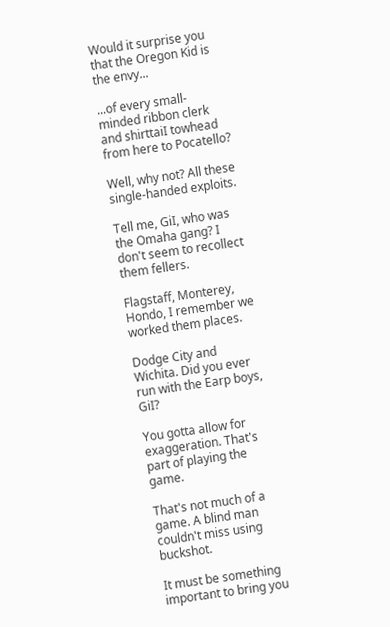Would it surprise you that the Oregon Kid is the envy...

...of every small-minded ribbon clerk and shirttaiI towhead from here to Pocatello?

Well, why not? All these single-handed exploits.

Tell me, GiI, who was the Omaha gang? I don't seem to recollect them fellers.

Flagstaff, Monterey, Hondo, I remember we worked them places.

Dodge City and Wichita. Did you ever run with the Earp boys, GiI?

You gotta allow for exaggeration. That's part of playing the game.

That's not much of a game. A blind man couldn't miss using buckshot.

It must be something important to bring you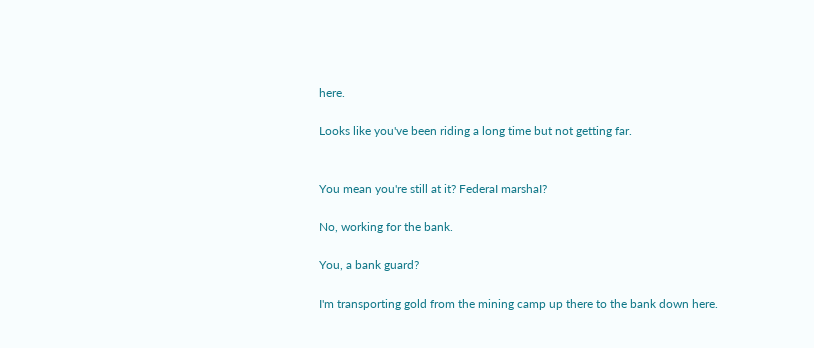here.

Looks like you've been riding a long time but not getting far.


You mean you're still at it? FederaI marshaI?

No, working for the bank.

You, a bank guard?

I'm transporting gold from the mining camp up there to the bank down here.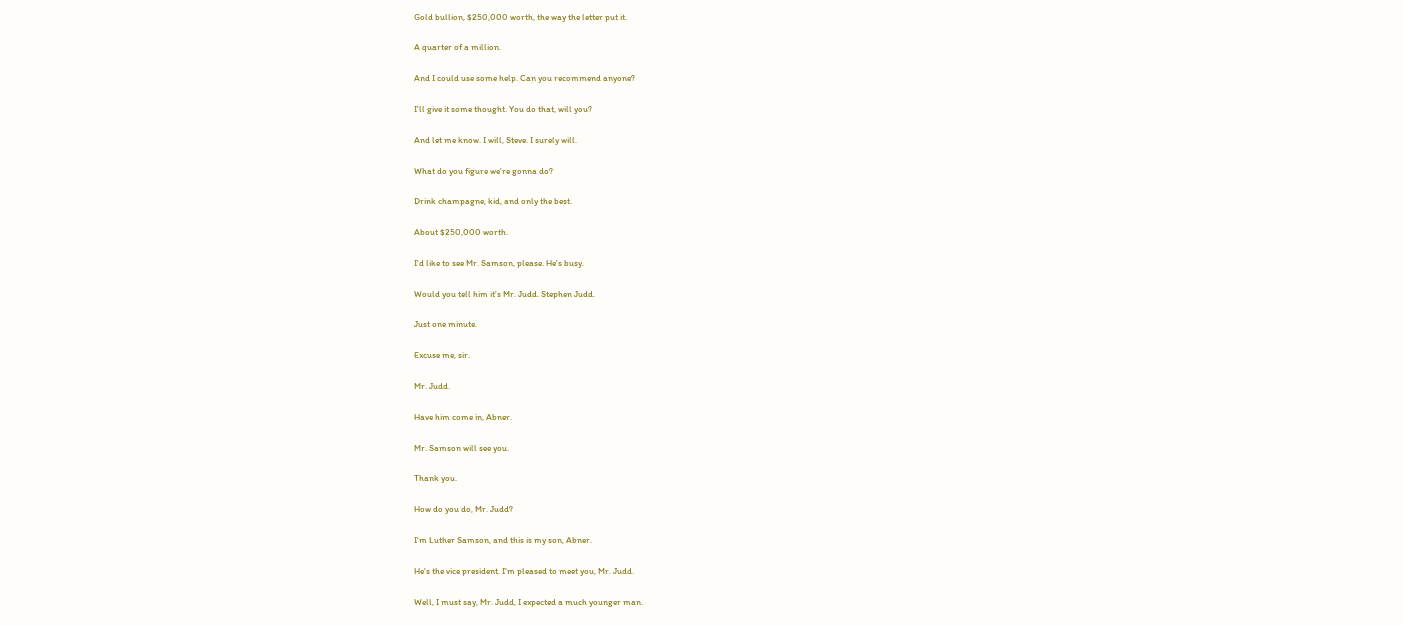Gold bullion, $250,000 worth, the way the letter put it.

A quarter of a million.

And I could use some help. Can you recommend anyone?

I'll give it some thought. You do that, will you?

And let me know. I will, Steve. I surely will.

What do you figure we're gonna do?

Drink champagne, kid, and only the best.

About $250,000 worth.

I'd like to see Mr. Samson, please. He's busy.

Would you tell him it's Mr. Judd. Stephen Judd.

Just one minute.

Excuse me, sir.

Mr. Judd.

Have him come in, Abner.

Mr. Samson will see you.

Thank you.

How do you do, Mr. Judd?

I'm Luther Samson, and this is my son, Abner.

He's the vice president. I'm pleased to meet you, Mr. Judd.

Well, I must say, Mr. Judd, I expected a much younger man.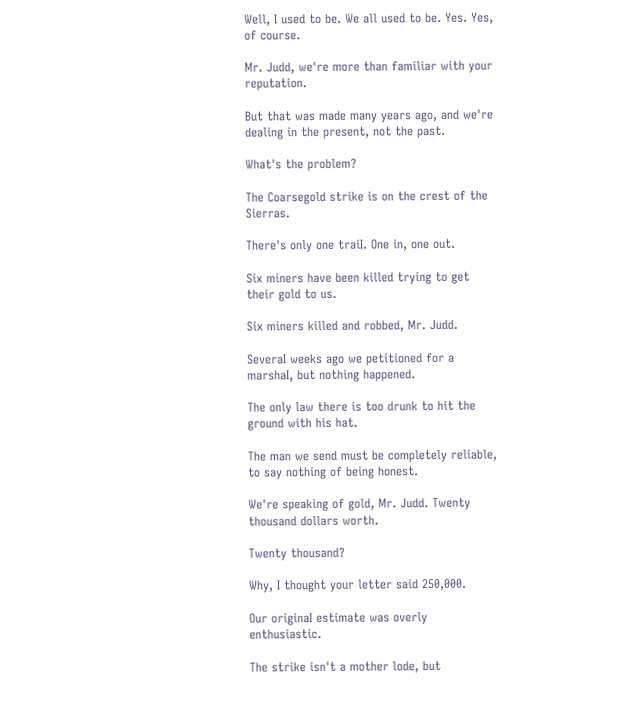Well, I used to be. We all used to be. Yes. Yes, of course.

Mr. Judd, we're more than familiar with your reputation.

But that was made many years ago, and we're dealing in the present, not the past.

What's the problem?

The Coarsegold strike is on the crest of the Sierras.

There's only one traiI. One in, one out.

Six miners have been killed trying to get their gold to us.

Six miners killed and robbed, Mr. Judd.

SeveraI weeks ago we petitioned for a marshaI, but nothing happened.

The only law there is too drunk to hit the ground with his hat.

The man we send must be completely reliable, to say nothing of being honest.

We're speaking of gold, Mr. Judd. Twenty thousand dollars worth.

Twenty thousand?

Why, I thought your letter said 250,000.

Our originaI estimate was overly enthusiastic.

The strike isn't a mother lode, but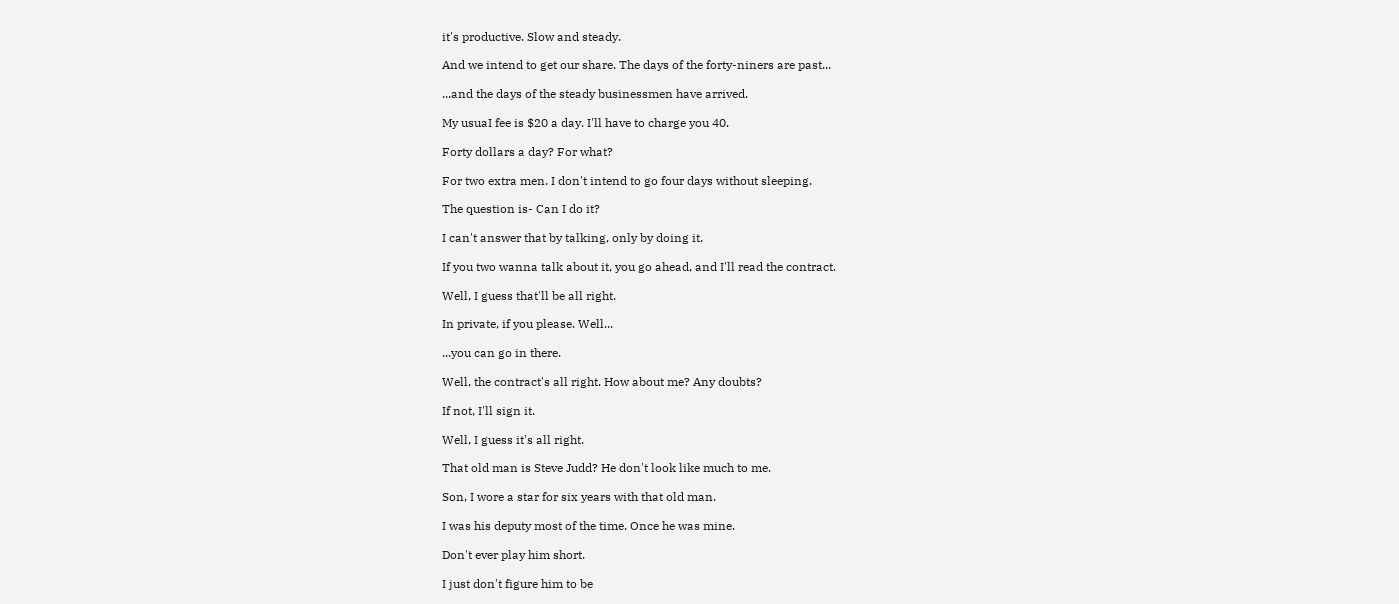it's productive. Slow and steady.

And we intend to get our share. The days of the forty-niners are past...

...and the days of the steady businessmen have arrived.

My usuaI fee is $20 a day. I'll have to charge you 40.

Forty dollars a day? For what?

For two extra men. I don't intend to go four days without sleeping.

The question is- Can I do it?

I can't answer that by talking, only by doing it.

If you two wanna talk about it, you go ahead, and I'll read the contract.

Well, I guess that'll be all right.

In private, if you please. Well...

...you can go in there.

Well, the contract's all right. How about me? Any doubts?

If not, I'll sign it.

Well, I guess it's all right.

That old man is Steve Judd? He don't look like much to me.

Son, I wore a star for six years with that old man.

I was his deputy most of the time. Once he was mine.

Don't ever play him short.

I just don't figure him to be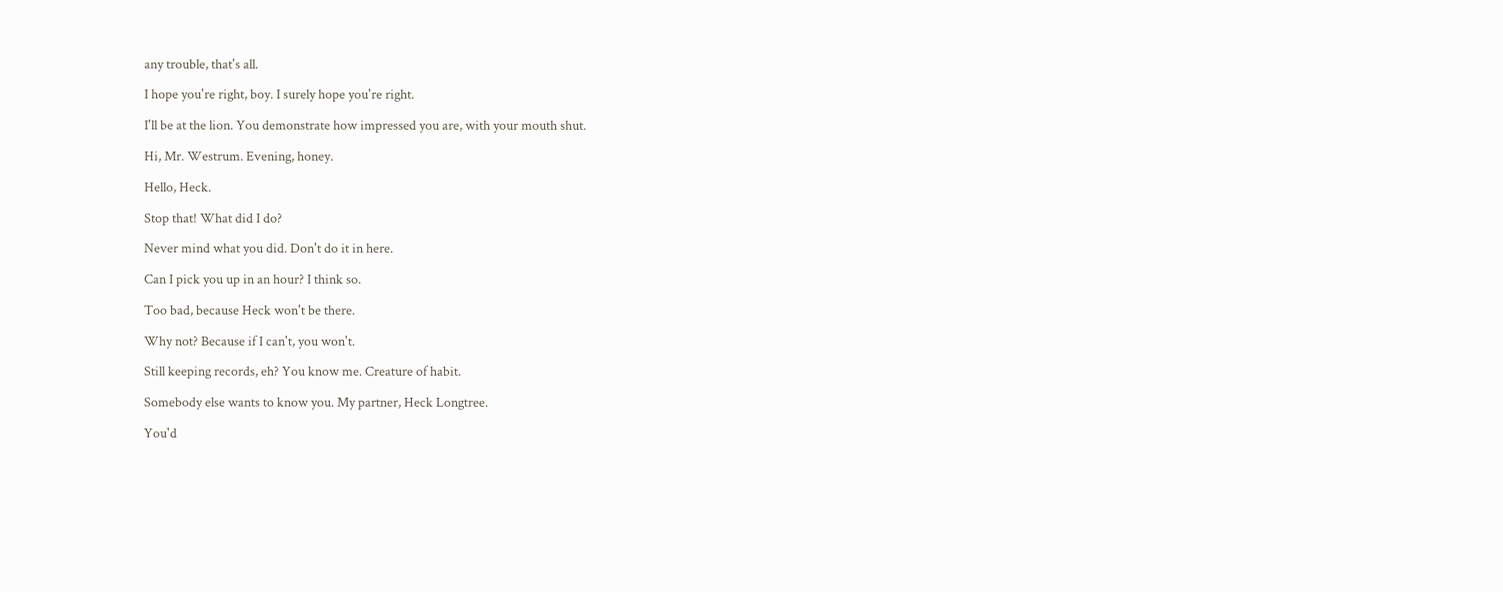any trouble, that's all.

I hope you're right, boy. I surely hope you're right.

I'll be at the lion. You demonstrate how impressed you are, with your mouth shut.

Hi, Mr. Westrum. Evening, honey.

Hello, Heck.

Stop that! What did I do?

Never mind what you did. Don't do it in here.

Can I pick you up in an hour? I think so.

Too bad, because Heck won't be there.

Why not? Because if I can't, you won't.

Still keeping records, eh? You know me. Creature of habit.

Somebody else wants to know you. My partner, Heck Longtree.

You'd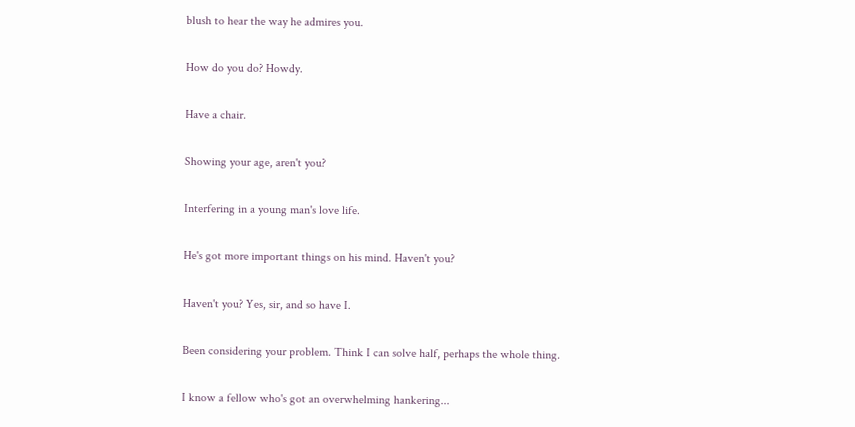blush to hear the way he admires you.

How do you do? Howdy.

Have a chair.

Showing your age, aren't you?

Interfering in a young man's love life.

He's got more important things on his mind. Haven't you?

Haven't you? Yes, sir, and so have I.

Been considering your problem. Think I can solve half, perhaps the whole thing.

I know a fellow who's got an overwhelming hankering...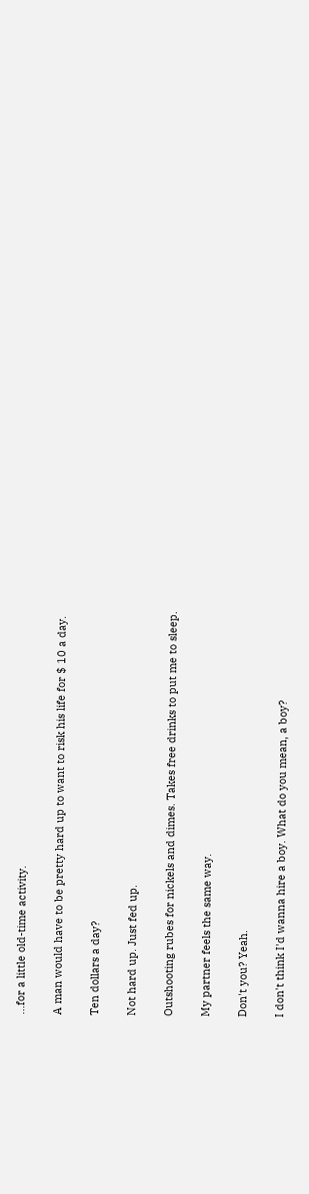...for a little old-time activity.

A man would have to be pretty hard up to want to risk his life for $ 10 a day.

Ten dollars a day?

Not hard up. Just fed up.

Outshooting rubes for nickels and dimes. Takes free drinks to put me to sleep.

My partner feels the same way.

Don't you? Yeah.

I don't think I'd wanna hire a boy. What do you mean, a boy?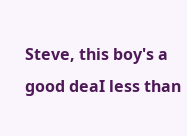Steve, this boy's a good deaI less than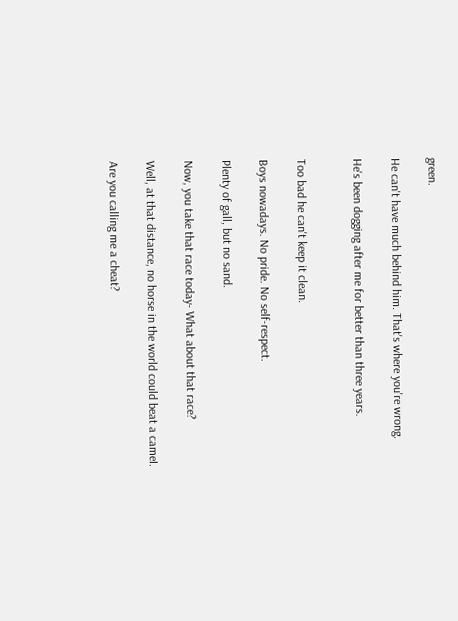green.

He can't have much behind him. That's where you're wrong.

He's been dogging after me for better than three years.


Too bad he can't keep it clean.

Boys nowadays. No pride. No self-respect.

Plenty of gall, but no sand.

Now, you take that race today- What about that race?

Well, at that distance, no horse in the world could beat a cameI.

Are you calling me a cheat?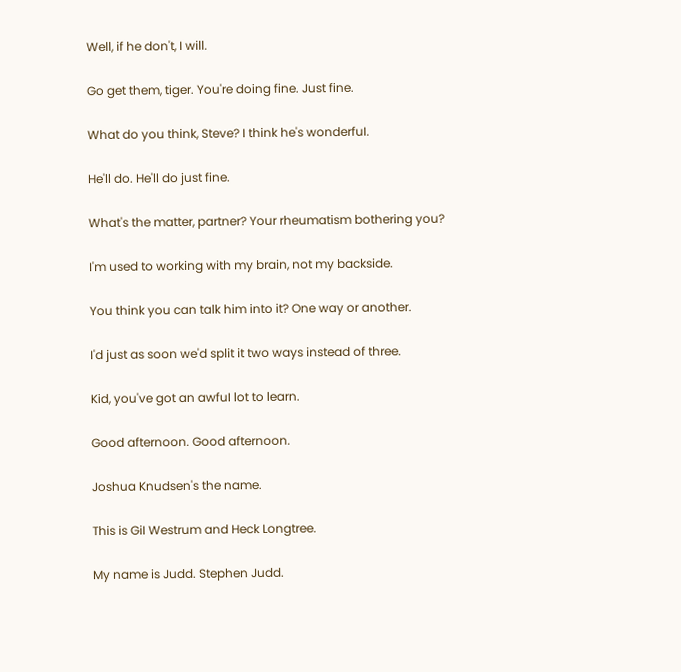Well, if he don't, I will.

Go get them, tiger. You're doing fine. Just fine.

What do you think, Steve? I think he's wonderfuI.

He'll do. He'll do just fine.

What's the matter, partner? Your rheumatism bothering you?

I'm used to working with my brain, not my backside.

You think you can talk him into it? One way or another.

I'd just as soon we'd split it two ways instead of three.

Kid, you've got an awfuI lot to learn.

Good afternoon. Good afternoon.

Joshua Knudsen's the name.

This is GiI Westrum and Heck Longtree.

My name is Judd. Stephen Judd.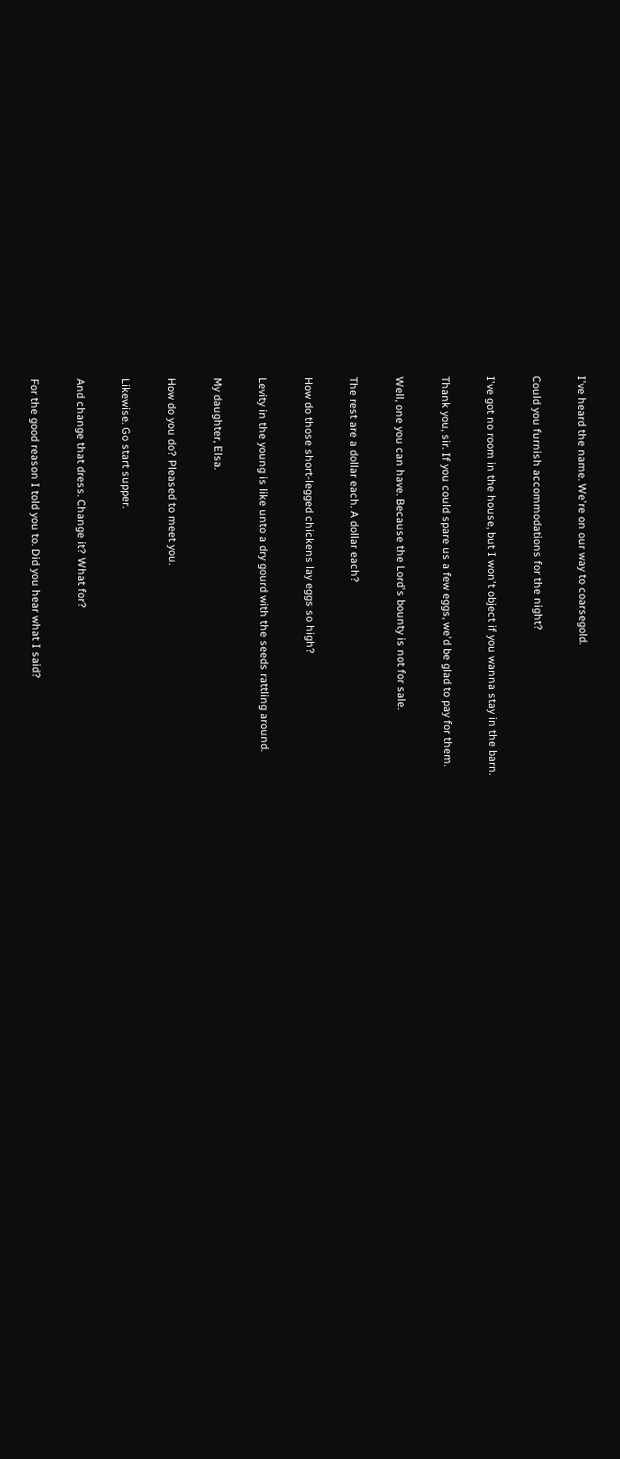I've heard the name. We're on our way to coarsegold.

Could you furnish accommodations for the night?

I've got no room in the house, but I won't object if you wanna stay in the barn.

Thank you, sir. If you could spare us a few eggs, we'd be glad to pay for them.

Well, one you can have. Because the Lord's bounty is not for sale.

The rest are a dollar each. A dollar each?

How do those short-legged chickens lay eggs so high?

Levity in the young is like unto a dry gourd with the seeds rattling around.

My daughter, Elsa.

How do you do? Pleased to meet you.

Likewise. Go start supper.

And change that dress. Change it? What for?

For the good reason I told you to. Did you hear what I said?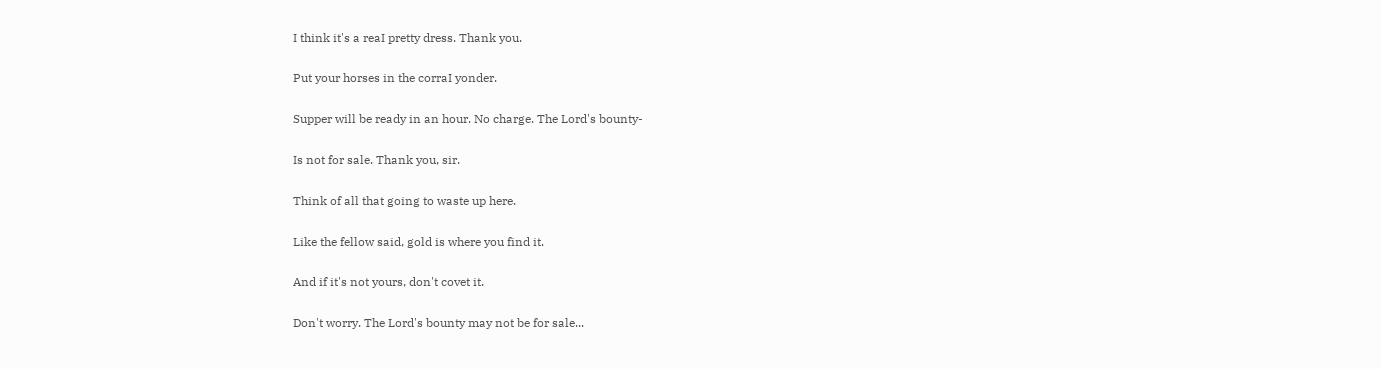I think it's a reaI pretty dress. Thank you.

Put your horses in the corraI yonder.

Supper will be ready in an hour. No charge. The Lord's bounty-

Is not for sale. Thank you, sir.

Think of all that going to waste up here.

Like the fellow said, gold is where you find it.

And if it's not yours, don't covet it.

Don't worry. The Lord's bounty may not be for sale...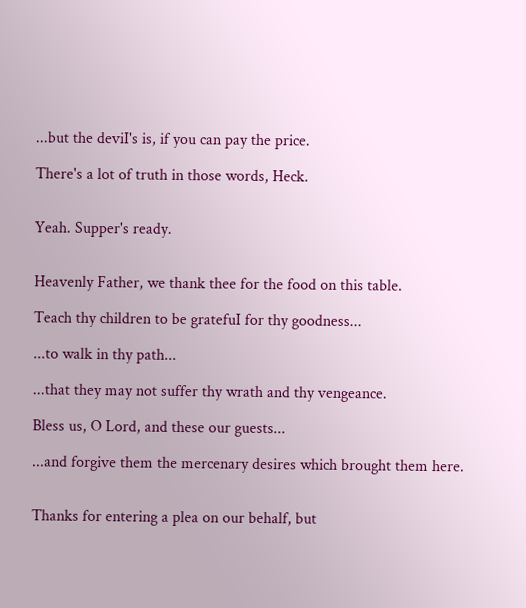...but the deviI's is, if you can pay the price.

There's a lot of truth in those words, Heck.


Yeah. Supper's ready.


Heavenly Father, we thank thee for the food on this table.

Teach thy children to be gratefuI for thy goodness...

...to walk in thy path...

...that they may not suffer thy wrath and thy vengeance.

Bless us, O Lord, and these our guests...

...and forgive them the mercenary desires which brought them here.


Thanks for entering a plea on our behalf, but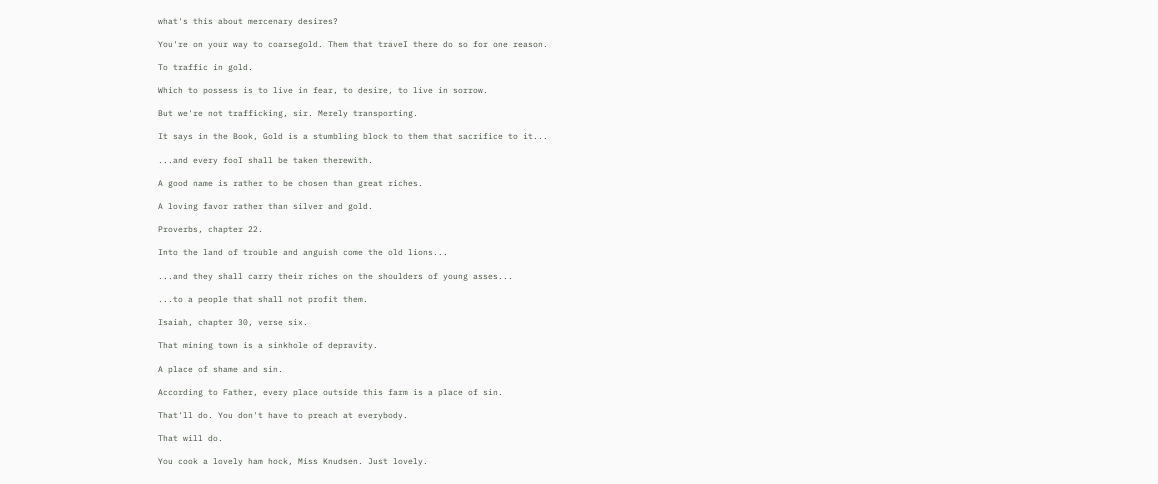what's this about mercenary desires?

You're on your way to coarsegold. Them that traveI there do so for one reason.

To traffic in gold.

Which to possess is to live in fear, to desire, to live in sorrow.

But we're not trafficking, sir. Merely transporting.

It says in the Book, Gold is a stumbling block to them that sacrifice to it...

...and every fooI shall be taken therewith.

A good name is rather to be chosen than great riches.

A loving favor rather than silver and gold.

Proverbs, chapter 22.

Into the land of trouble and anguish come the old lions...

...and they shall carry their riches on the shoulders of young asses...

...to a people that shall not profit them.

Isaiah, chapter 30, verse six.

That mining town is a sinkhole of depravity.

A place of shame and sin.

According to Father, every place outside this farm is a place of sin.

That'll do. You don't have to preach at everybody.

That will do.

You cook a lovely ham hock, Miss Knudsen. Just lovely.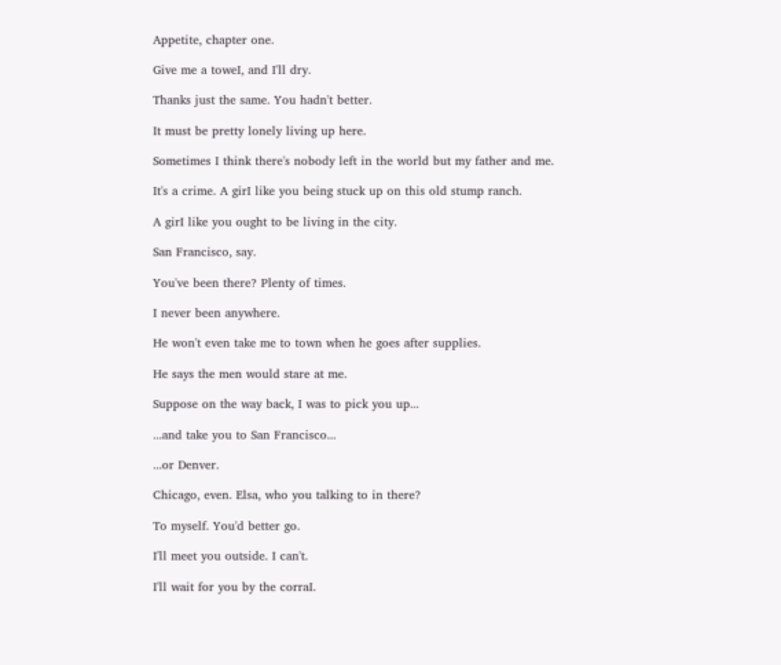Appetite, chapter one.

Give me a toweI, and I'll dry.

Thanks just the same. You hadn't better.

It must be pretty lonely living up here.

Sometimes I think there's nobody left in the world but my father and me.

It's a crime. A girI like you being stuck up on this old stump ranch.

A girI like you ought to be living in the city.

San Francisco, say.

You've been there? Plenty of times.

I never been anywhere.

He won't even take me to town when he goes after supplies.

He says the men would stare at me.

Suppose on the way back, I was to pick you up...

...and take you to San Francisco...

...or Denver.

Chicago, even. Elsa, who you talking to in there?

To myself. You'd better go.

I'll meet you outside. I can't.

I'll wait for you by the corraI.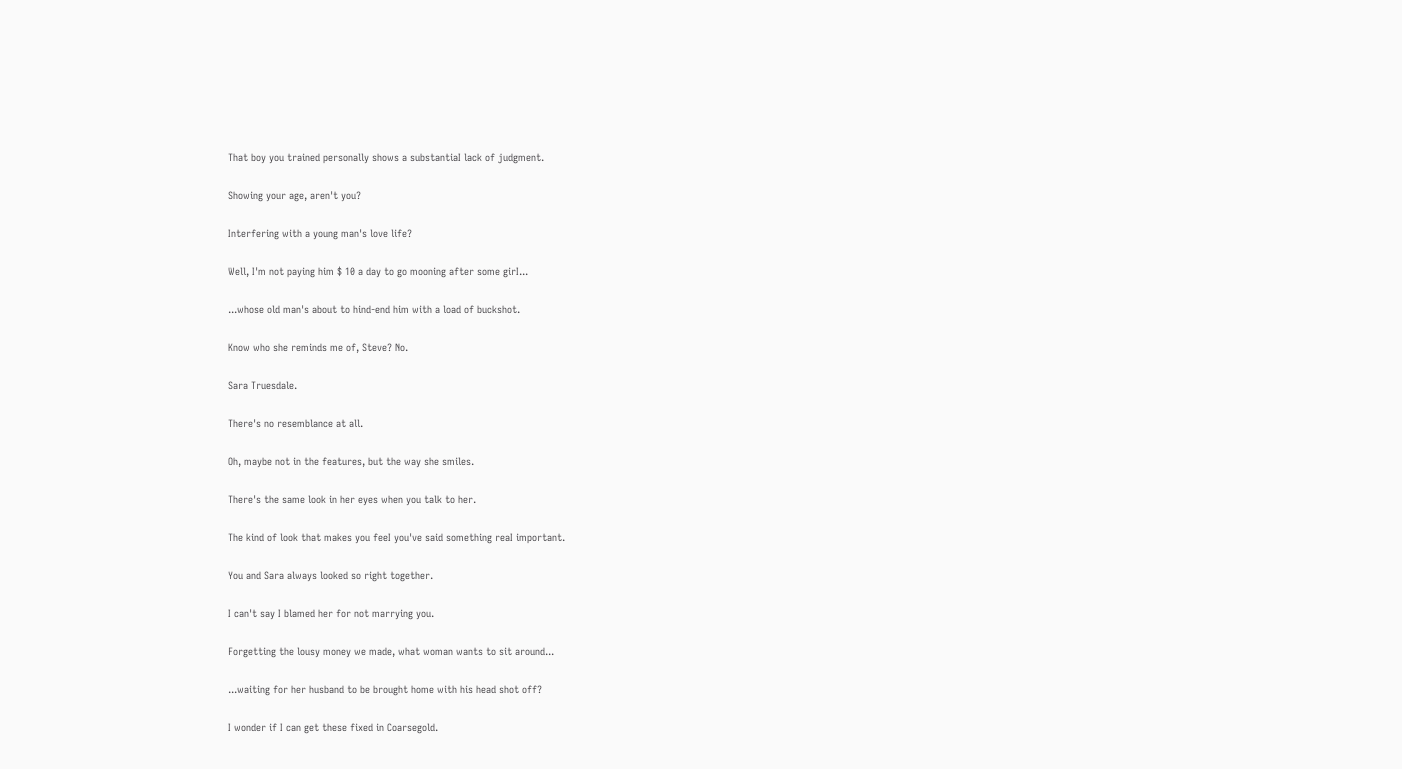That boy you trained personally shows a substantiaI lack of judgment.

Showing your age, aren't you?

Interfering with a young man's love life?

Well, I'm not paying him $ 10 a day to go mooning after some girI...

...whose old man's about to hind-end him with a load of buckshot.

Know who she reminds me of, Steve? No.

Sara Truesdale.

There's no resemblance at all.

Oh, maybe not in the features, but the way she smiles.

There's the same look in her eyes when you talk to her.

The kind of look that makes you feeI you've said something reaI important.

You and Sara always looked so right together.

I can't say I blamed her for not marrying you.

Forgetting the lousy money we made, what woman wants to sit around...

...waiting for her husband to be brought home with his head shot off?

I wonder if I can get these fixed in Coarsegold.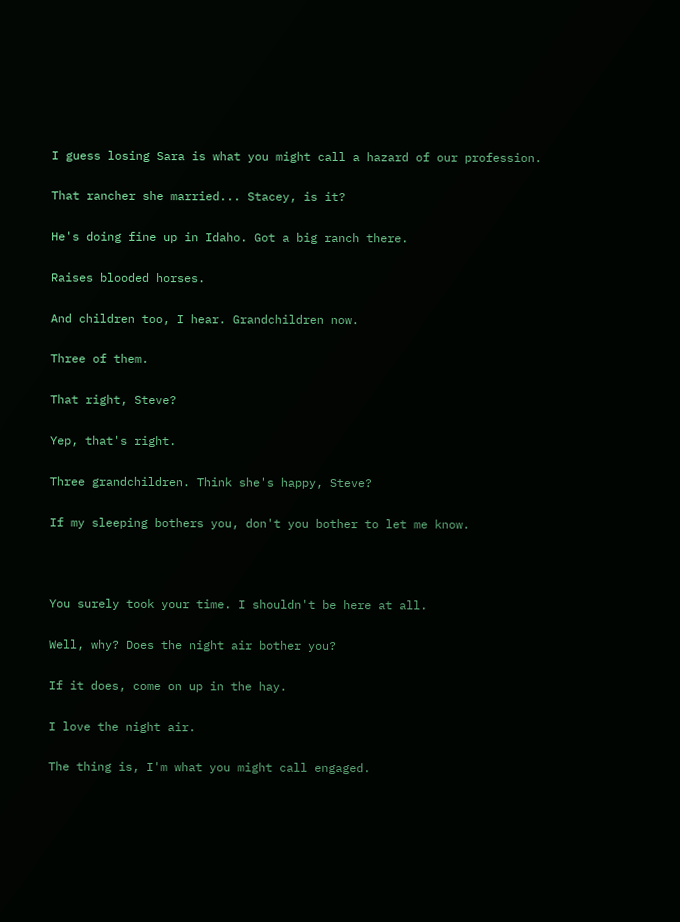I guess losing Sara is what you might call a hazard of our profession.

That rancher she married... Stacey, is it?

He's doing fine up in Idaho. Got a big ranch there.

Raises blooded horses.

And children too, I hear. Grandchildren now.

Three of them.

That right, Steve?

Yep, that's right.

Three grandchildren. Think she's happy, Steve?

If my sleeping bothers you, don't you bother to let me know.



You surely took your time. I shouldn't be here at all.

Well, why? Does the night air bother you?

If it does, come on up in the hay.

I love the night air.

The thing is, I'm what you might call engaged.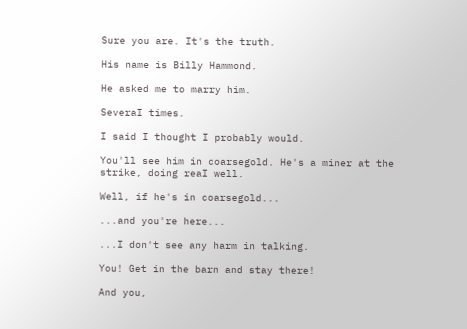Sure you are. It's the truth.

His name is Billy Hammond.

He asked me to marry him.

SeveraI times.

I said I thought I probably would.

You'll see him in coarsegold. He's a miner at the strike, doing reaI well.

Well, if he's in coarsegold...

...and you're here...

...I don't see any harm in talking.

You! Get in the barn and stay there!

And you,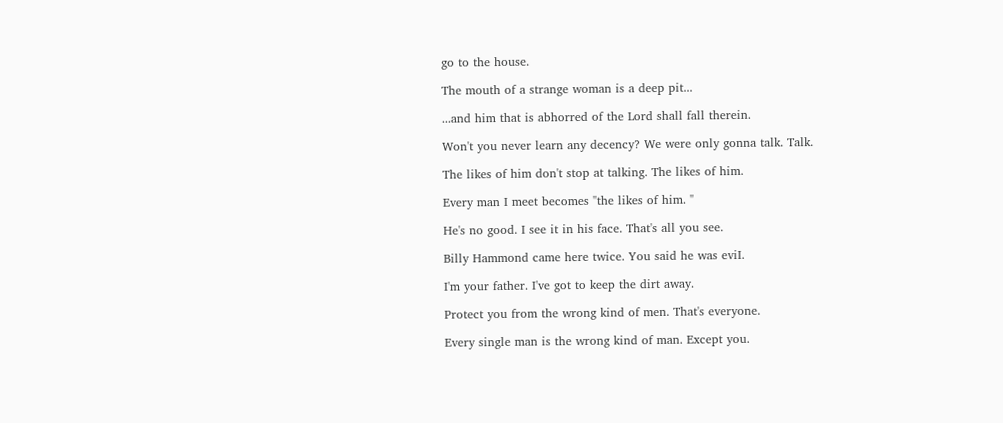go to the house.

The mouth of a strange woman is a deep pit...

...and him that is abhorred of the Lord shall fall therein.

Won't you never learn any decency? We were only gonna talk. Talk.

The likes of him don't stop at talking. The likes of him.

Every man I meet becomes "the likes of him. "

He's no good. I see it in his face. That's all you see.

Billy Hammond came here twice. You said he was eviI.

I'm your father. I've got to keep the dirt away.

Protect you from the wrong kind of men. That's everyone.

Every single man is the wrong kind of man. Except you.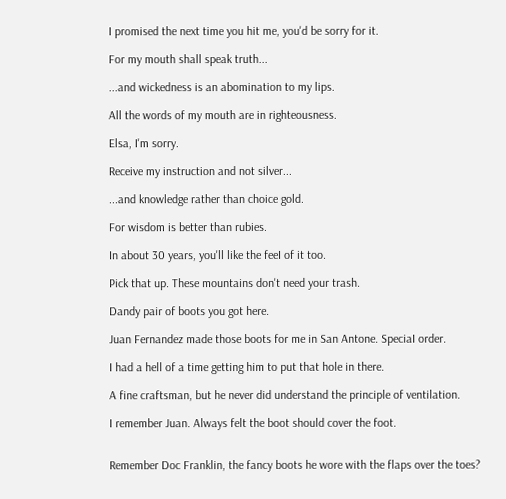I promised the next time you hit me, you'd be sorry for it.

For my mouth shall speak truth...

...and wickedness is an abomination to my lips.

All the words of my mouth are in righteousness.

Elsa, I'm sorry.

Receive my instruction and not silver...

...and knowledge rather than choice gold.

For wisdom is better than rubies.

In about 30 years, you'll like the feeI of it too.

Pick that up. These mountains don't need your trash.

Dandy pair of boots you got here.

Juan Fernandez made those boots for me in San Antone. SpeciaI order.

I had a hell of a time getting him to put that hole in there.

A fine craftsman, but he never did understand the principle of ventilation.

I remember Juan. Always felt the boot should cover the foot.


Remember Doc Franklin, the fancy boots he wore with the flaps over the toes?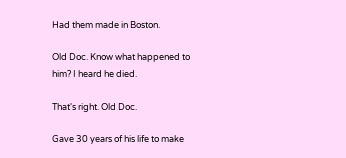Had them made in Boston.

Old Doc. Know what happened to him? I heard he died.

That's right. Old Doc.

Gave 30 years of his life to make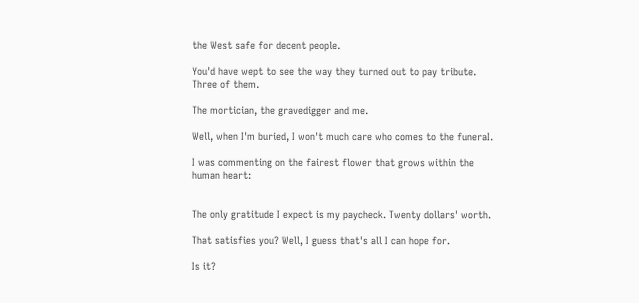the West safe for decent people.

You'd have wept to see the way they turned out to pay tribute. Three of them.

The mortician, the gravedigger and me.

Well, when I'm buried, I won't much care who comes to the funeraI.

I was commenting on the fairest flower that grows within the human heart:


The only gratitude I expect is my paycheck. Twenty dollars' worth.

That satisfies you? Well, I guess that's all I can hope for.

Is it?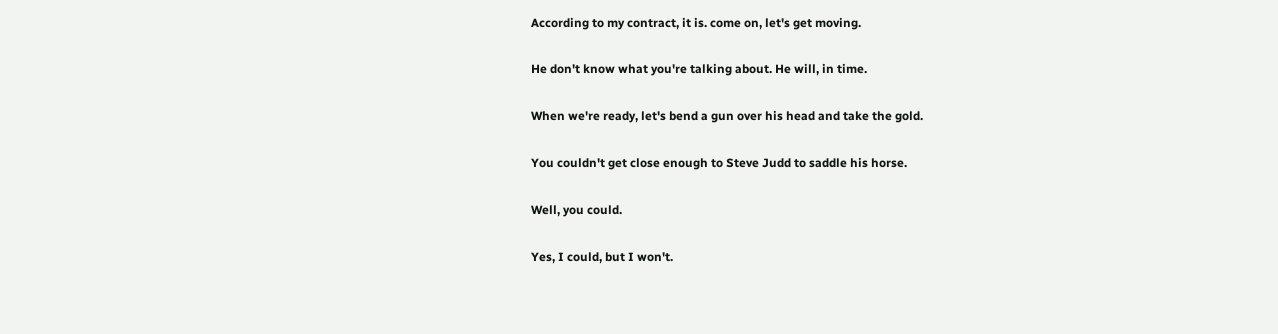According to my contract, it is. come on, let's get moving.

He don't know what you're talking about. He will, in time.

When we're ready, let's bend a gun over his head and take the gold.

You couldn't get close enough to Steve Judd to saddle his horse.

Well, you could.

Yes, I could, but I won't.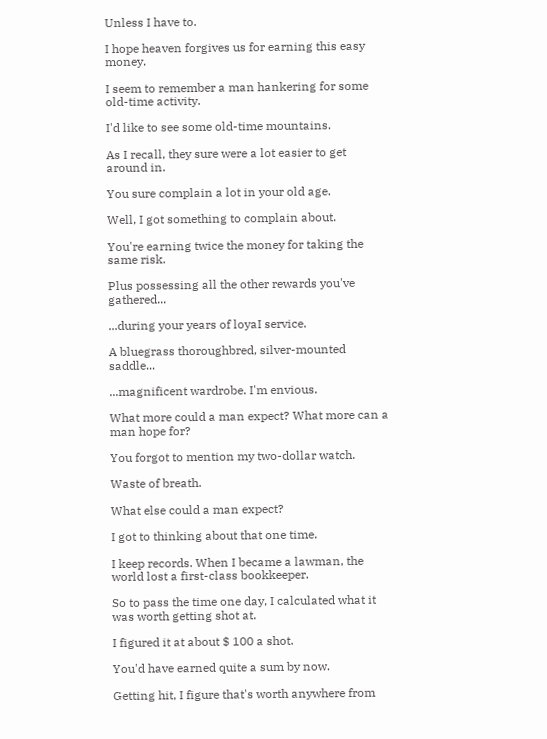Unless I have to.

I hope heaven forgives us for earning this easy money.

I seem to remember a man hankering for some old-time activity.

I'd like to see some old-time mountains.

As I recall, they sure were a lot easier to get around in.

You sure complain a lot in your old age.

Well, I got something to complain about.

You're earning twice the money for taking the same risk.

Plus possessing all the other rewards you've gathered...

...during your years of loyaI service.

A bluegrass thoroughbred, silver-mounted saddle...

...magnificent wardrobe. I'm envious.

What more could a man expect? What more can a man hope for?

You forgot to mention my two-dollar watch.

Waste of breath.

What else could a man expect?

I got to thinking about that one time.

I keep records. When I became a lawman, the world lost a first-class bookkeeper.

So to pass the time one day, I calculated what it was worth getting shot at.

I figured it at about $ 100 a shot.

You'd have earned quite a sum by now.

Getting hit, I figure that's worth anywhere from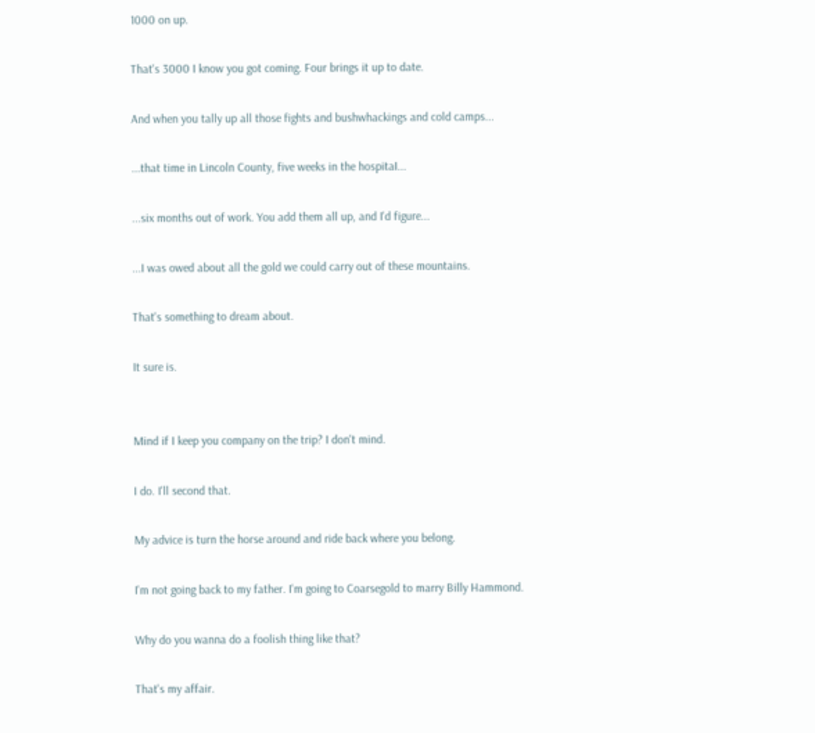1000 on up.

That's 3000 I know you got coming. Four brings it up to date.

And when you tally up all those fights and bushwhackings and cold camps...

...that time in Lincoln County, five weeks in the hospitaI...

...six months out of work. You add them all up, and I'd figure...

...I was owed about all the gold we could carry out of these mountains.

That's something to dream about.

It sure is.


Mind if I keep you company on the trip? I don't mind.

I do. I'll second that.

My advice is turn the horse around and ride back where you belong.

I'm not going back to my father. I'm going to Coarsegold to marry Billy Hammond.

Why do you wanna do a foolish thing like that?

That's my affair.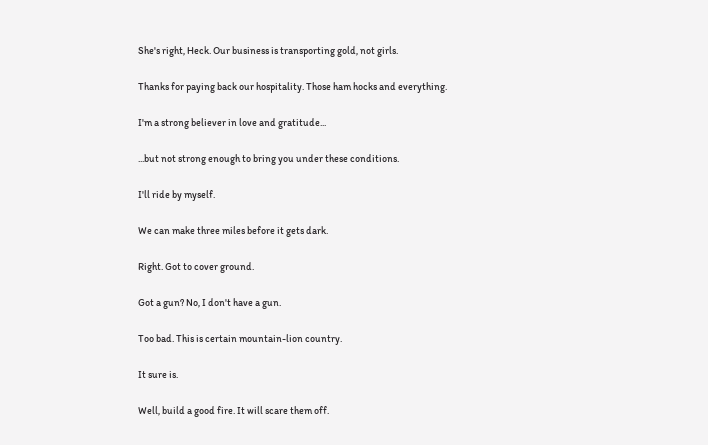She's right, Heck. Our business is transporting gold, not girls.

Thanks for paying back our hospitality. Those ham hocks and everything.

I'm a strong believer in love and gratitude...

...but not strong enough to bring you under these conditions.

I'll ride by myself.

We can make three miles before it gets dark.

Right. Got to cover ground.

Got a gun? No, I don't have a gun.

Too bad. This is certain mountain-lion country.

It sure is.

Well, build a good fire. It will scare them off.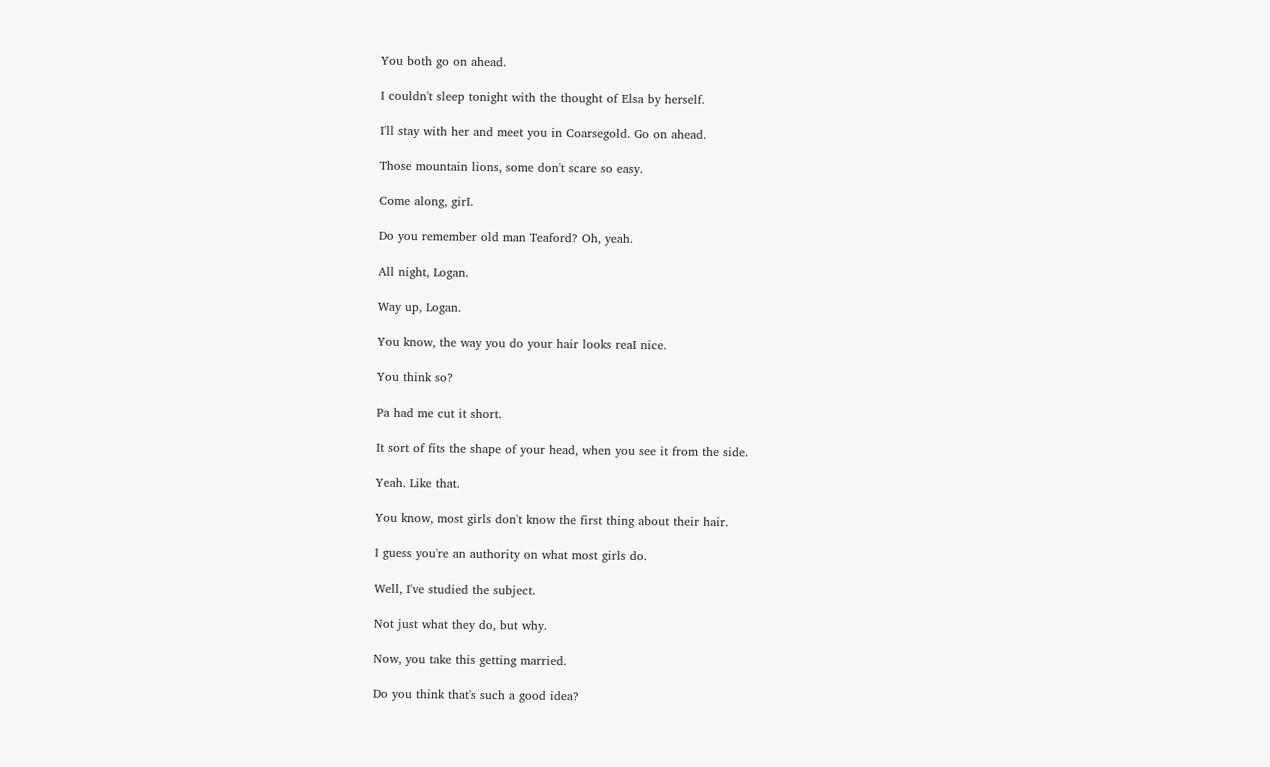You both go on ahead.

I couldn't sleep tonight with the thought of Elsa by herself.

I'll stay with her and meet you in Coarsegold. Go on ahead.

Those mountain lions, some don't scare so easy.

Come along, girI.

Do you remember old man Teaford? Oh, yeah.

All night, Logan.

Way up, Logan.

You know, the way you do your hair looks reaI nice.

You think so?

Pa had me cut it short.

It sort of fits the shape of your head, when you see it from the side.

Yeah. Like that.

You know, most girls don't know the first thing about their hair.

I guess you're an authority on what most girls do.

Well, I've studied the subject.

Not just what they do, but why.

Now, you take this getting married.

Do you think that's such a good idea?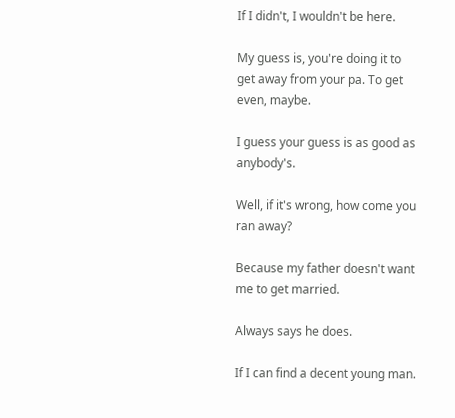If I didn't, I wouldn't be here.

My guess is, you're doing it to get away from your pa. To get even, maybe.

I guess your guess is as good as anybody's.

Well, if it's wrong, how come you ran away?

Because my father doesn't want me to get married.

Always says he does.

If I can find a decent young man.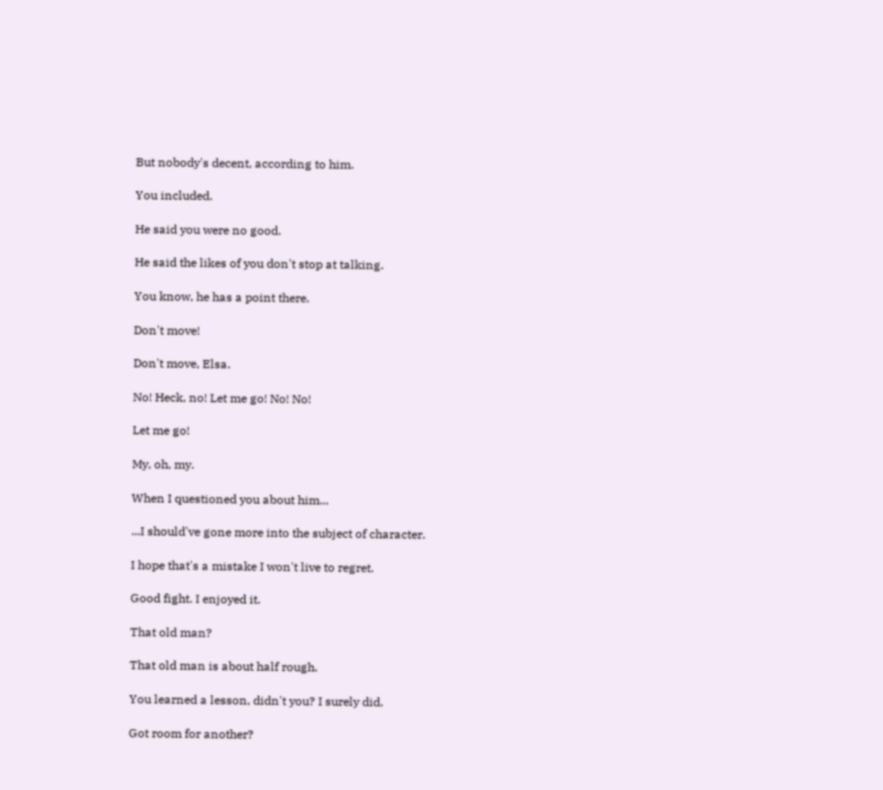But nobody's decent, according to him.

You included.

He said you were no good.

He said the likes of you don't stop at talking.

You know, he has a point there.

Don't move!

Don't move, Elsa.

No! Heck, no! Let me go! No! No!

Let me go!

My, oh, my.

When I questioned you about him...

...I should've gone more into the subject of character.

I hope that's a mistake I won't live to regret.

Good fight. I enjoyed it.

That old man?

That old man is about half rough.

You learned a lesson, didn't you? I surely did.

Got room for another?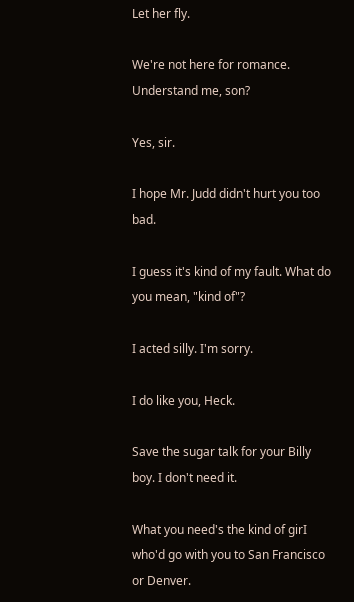Let her fly.

We're not here for romance. Understand me, son?

Yes, sir.

I hope Mr. Judd didn't hurt you too bad.

I guess it's kind of my fault. What do you mean, "kind of"?

I acted silly. I'm sorry.

I do like you, Heck.

Save the sugar talk for your Billy boy. I don't need it.

What you need's the kind of girI who'd go with you to San Francisco or Denver.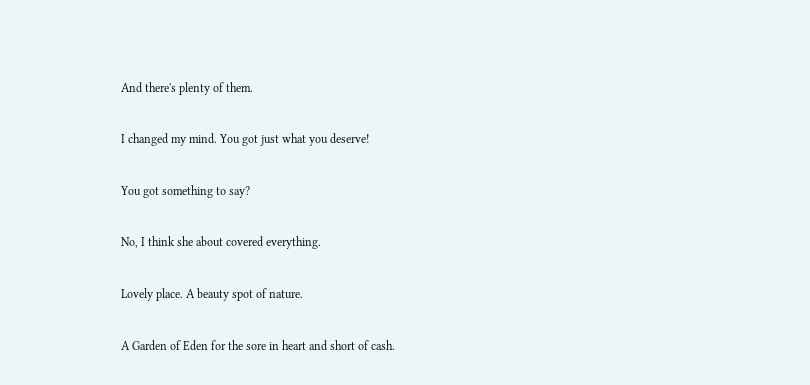And there's plenty of them.

I changed my mind. You got just what you deserve!

You got something to say?

No, I think she about covered everything.

Lovely place. A beauty spot of nature.

A Garden of Eden for the sore in heart and short of cash.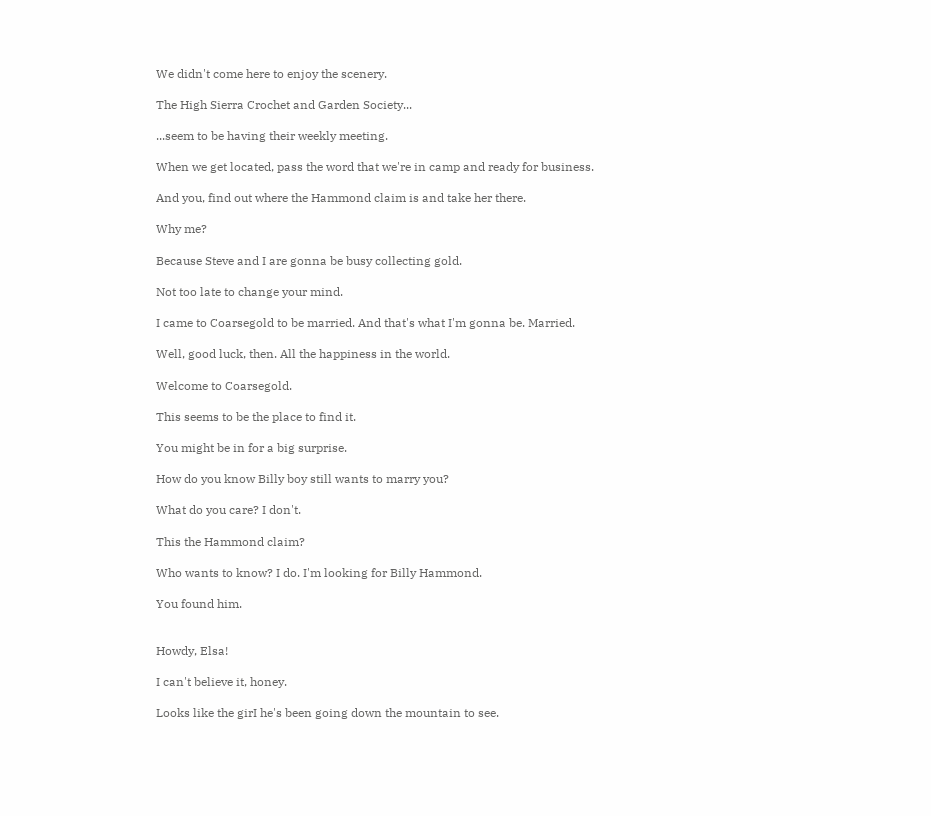We didn't come here to enjoy the scenery.

The High Sierra Crochet and Garden Society...

...seem to be having their weekly meeting.

When we get located, pass the word that we're in camp and ready for business.

And you, find out where the Hammond claim is and take her there.

Why me?

Because Steve and I are gonna be busy collecting gold.

Not too late to change your mind.

I came to Coarsegold to be married. And that's what I'm gonna be. Married.

Well, good luck, then. All the happiness in the world.

Welcome to Coarsegold.

This seems to be the place to find it.

You might be in for a big surprise.

How do you know Billy boy still wants to marry you?

What do you care? I don't.

This the Hammond claim?

Who wants to know? I do. I'm looking for Billy Hammond.

You found him.


Howdy, Elsa!

I can't believe it, honey.

Looks like the girI he's been going down the mountain to see.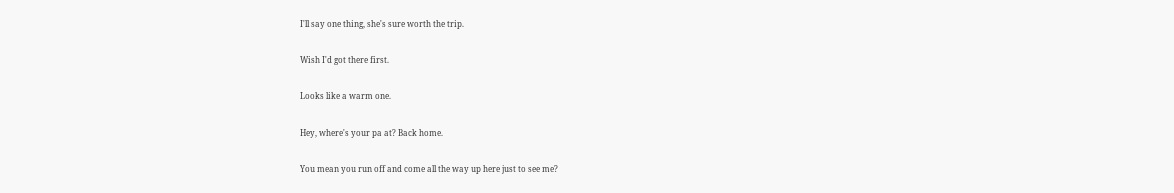I'll say one thing, she's sure worth the trip.

Wish I'd got there first.

Looks like a warm one.

Hey, where's your pa at? Back home.

You mean you run off and come all the way up here just to see me?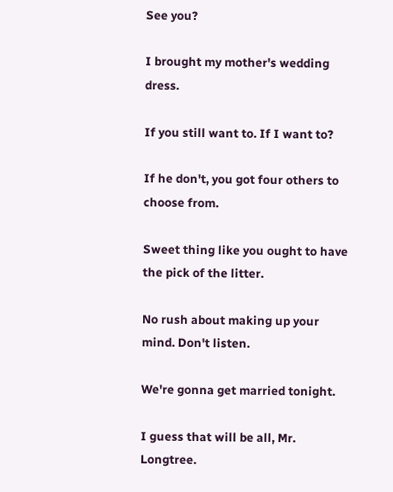See you?

I brought my mother's wedding dress.

If you still want to. If I want to?

If he don't, you got four others to choose from.

Sweet thing like you ought to have the pick of the litter.

No rush about making up your mind. Don't listen.

We're gonna get married tonight.

I guess that will be all, Mr. Longtree.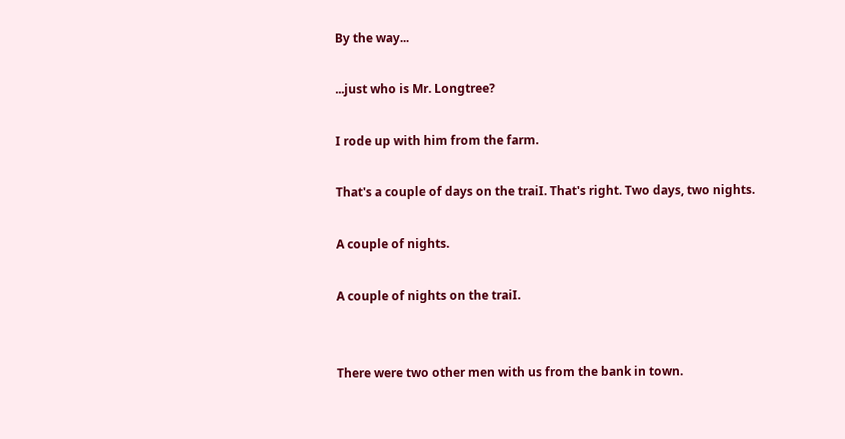By the way...

...just who is Mr. Longtree?

I rode up with him from the farm.

That's a couple of days on the traiI. That's right. Two days, two nights.

A couple of nights.

A couple of nights on the traiI.


There were two other men with us from the bank in town.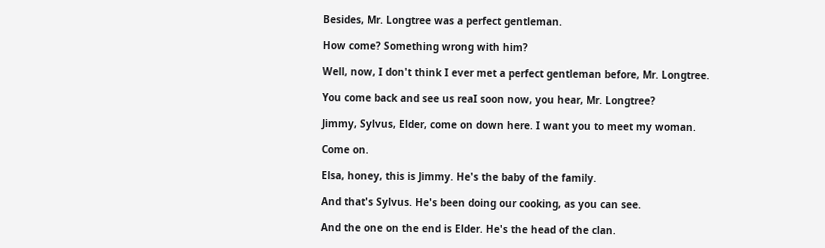Besides, Mr. Longtree was a perfect gentleman.

How come? Something wrong with him?

Well, now, I don't think I ever met a perfect gentleman before, Mr. Longtree.

You come back and see us reaI soon now, you hear, Mr. Longtree?

Jimmy, Sylvus, Elder, come on down here. I want you to meet my woman.

Come on.

Elsa, honey, this is Jimmy. He's the baby of the family.

And that's Sylvus. He's been doing our cooking, as you can see.

And the one on the end is Elder. He's the head of the clan.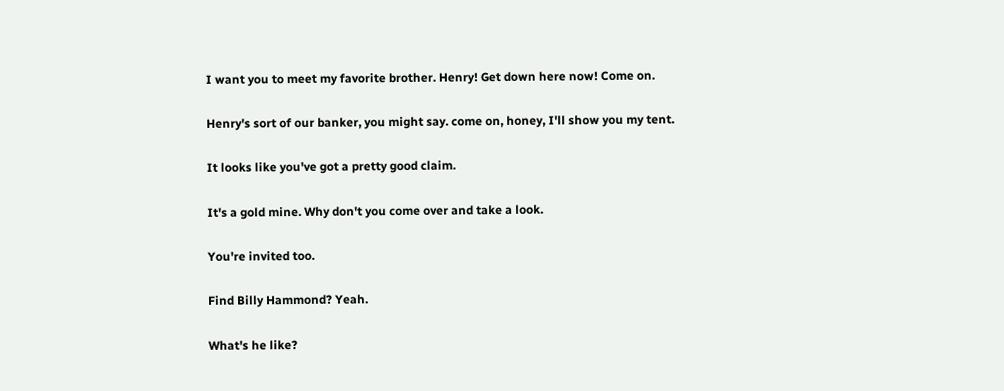I want you to meet my favorite brother. Henry! Get down here now! Come on.

Henry's sort of our banker, you might say. come on, honey, I'll show you my tent.

It looks like you've got a pretty good claim.

It's a gold mine. Why don't you come over and take a look.

You're invited too.

Find Billy Hammond? Yeah.

What's he like?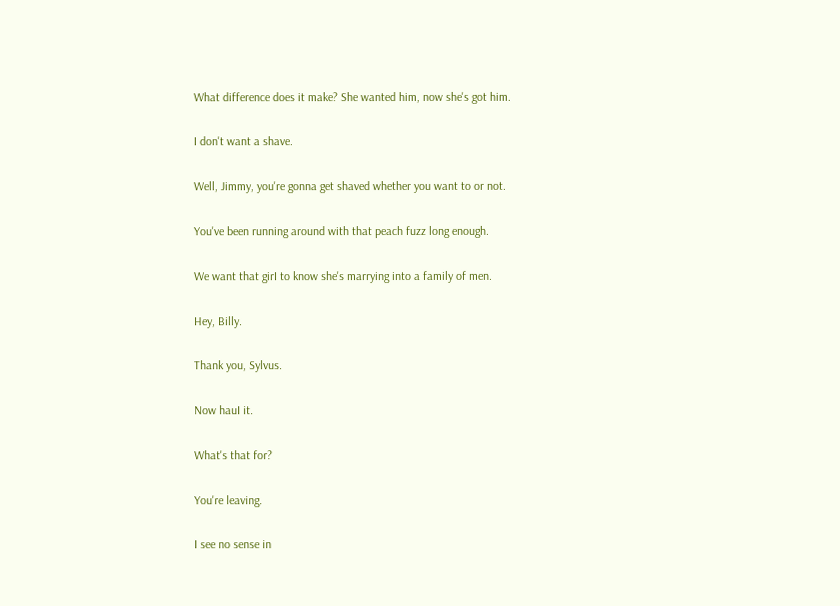What difference does it make? She wanted him, now she's got him.

I don't want a shave.

Well, Jimmy, you're gonna get shaved whether you want to or not.

You've been running around with that peach fuzz long enough.

We want that girI to know she's marrying into a family of men.

Hey, Billy.

Thank you, Sylvus.

Now hauI it.

What's that for?

You're leaving.

I see no sense in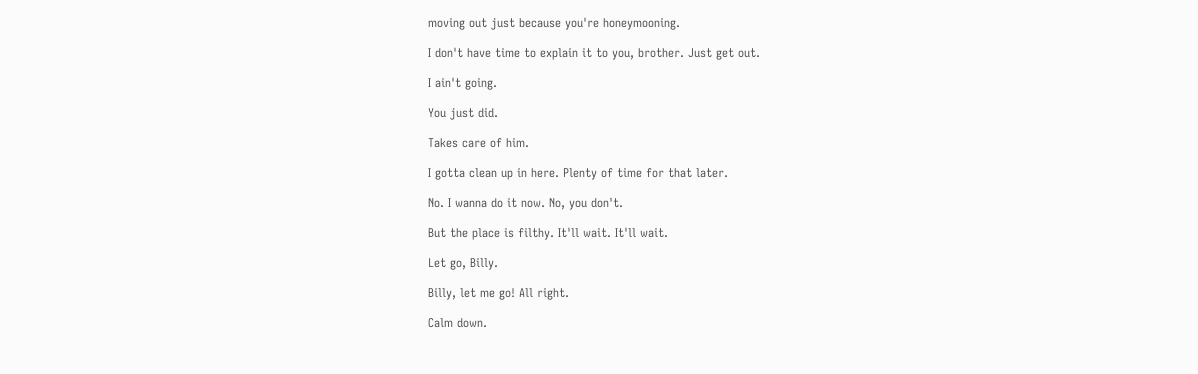moving out just because you're honeymooning.

I don't have time to explain it to you, brother. Just get out.

I ain't going.

You just did.

Takes care of him.

I gotta clean up in here. Plenty of time for that later.

No. I wanna do it now. No, you don't.

But the place is filthy. It'll wait. It'll wait.

Let go, Billy.

Billy, let me go! All right.

Calm down.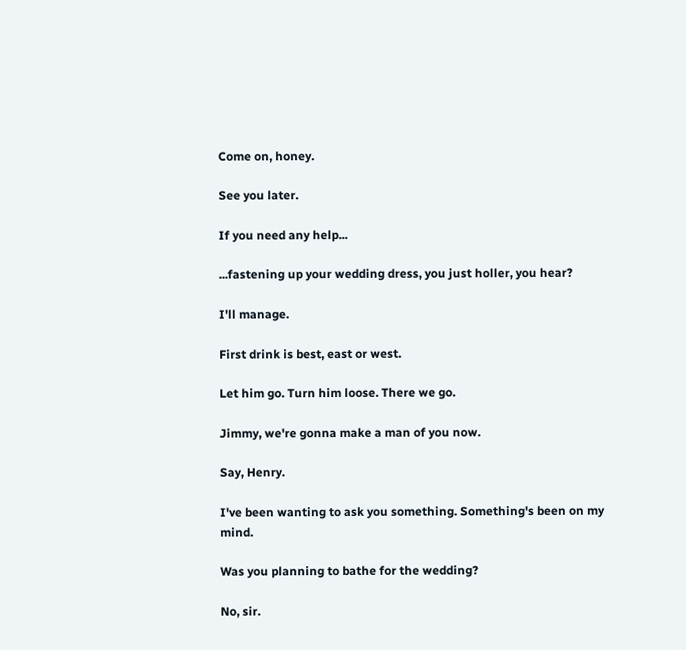Come on, honey.

See you later.

If you need any help...

...fastening up your wedding dress, you just holler, you hear?

I'll manage.

First drink is best, east or west.

Let him go. Turn him loose. There we go.

Jimmy, we're gonna make a man of you now.

Say, Henry.

I've been wanting to ask you something. Something's been on my mind.

Was you planning to bathe for the wedding?

No, sir.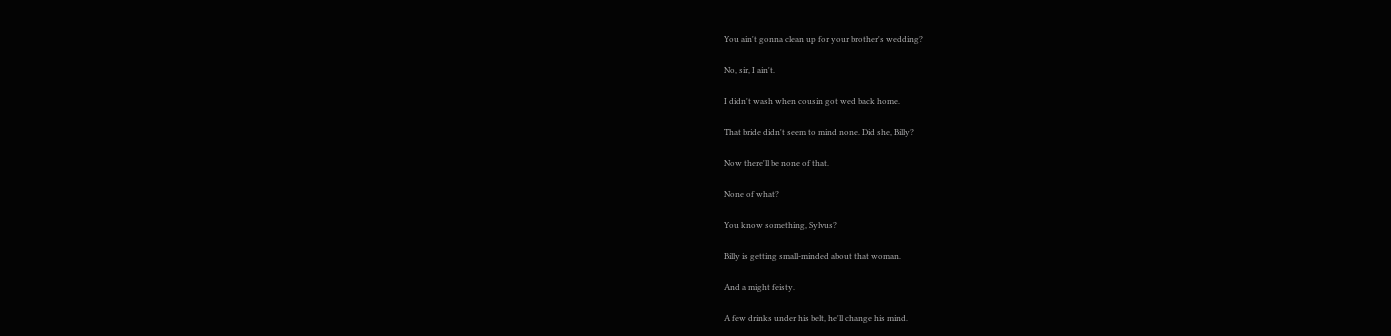You ain't gonna clean up for your brother's wedding?

No, sir, I ain't.

I didn't wash when cousin got wed back home.

That bride didn't seem to mind none. Did she, Billy?

Now there'll be none of that.

None of what?

You know something, Sylvus?

Billy is getting small-minded about that woman.

And a might feisty.

A few drinks under his belt, he'll change his mind.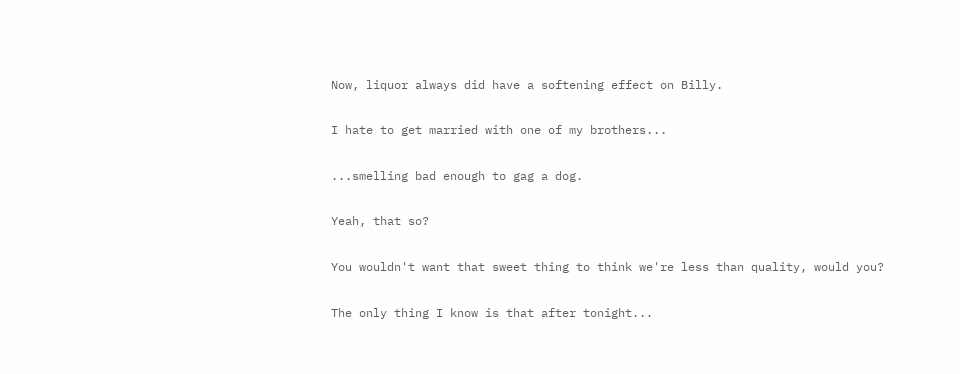Now, liquor always did have a softening effect on Billy.

I hate to get married with one of my brothers...

...smelling bad enough to gag a dog.

Yeah, that so?

You wouldn't want that sweet thing to think we're less than quality, would you?

The only thing I know is that after tonight...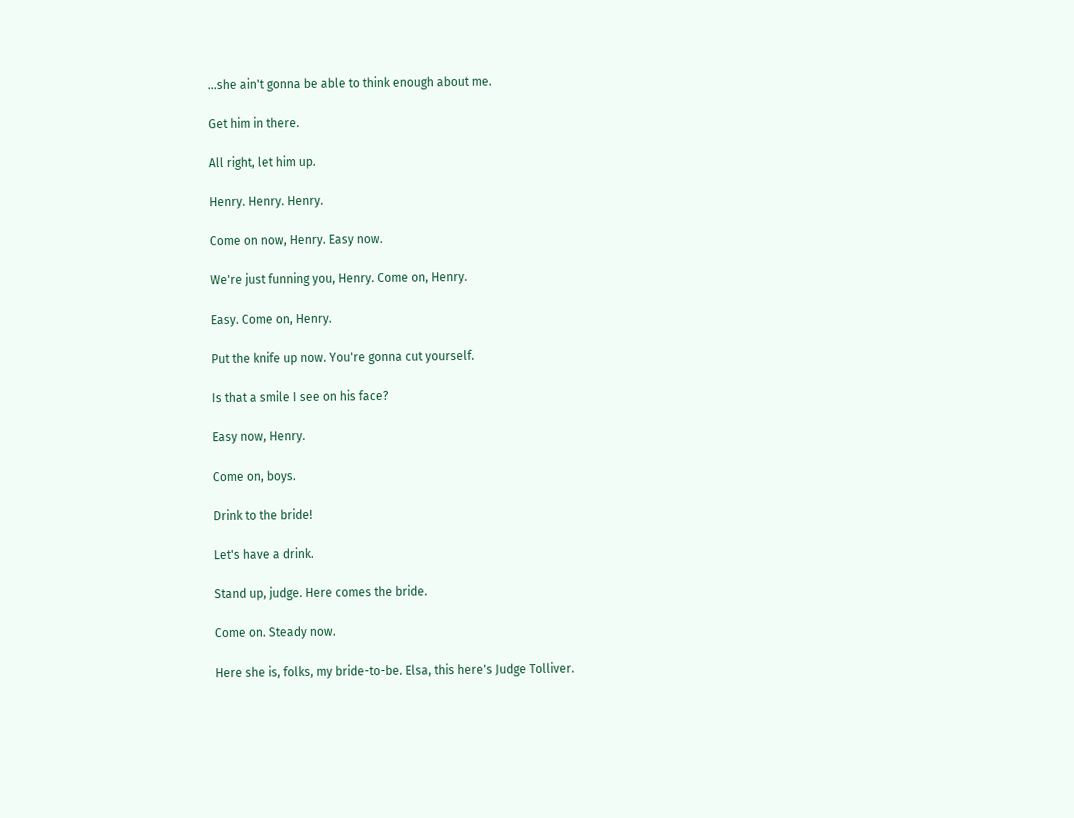...she ain't gonna be able to think enough about me.

Get him in there.

All right, let him up.

Henry. Henry. Henry.

Come on now, Henry. Easy now.

We're just funning you, Henry. Come on, Henry.

Easy. Come on, Henry.

Put the knife up now. You're gonna cut yourself.

Is that a smile I see on his face?

Easy now, Henry.

Come on, boys.

Drink to the bride!

Let's have a drink.

Stand up, judge. Here comes the bride.

Come on. Steady now.

Here she is, folks, my bride-to-be. Elsa, this here's Judge Tolliver.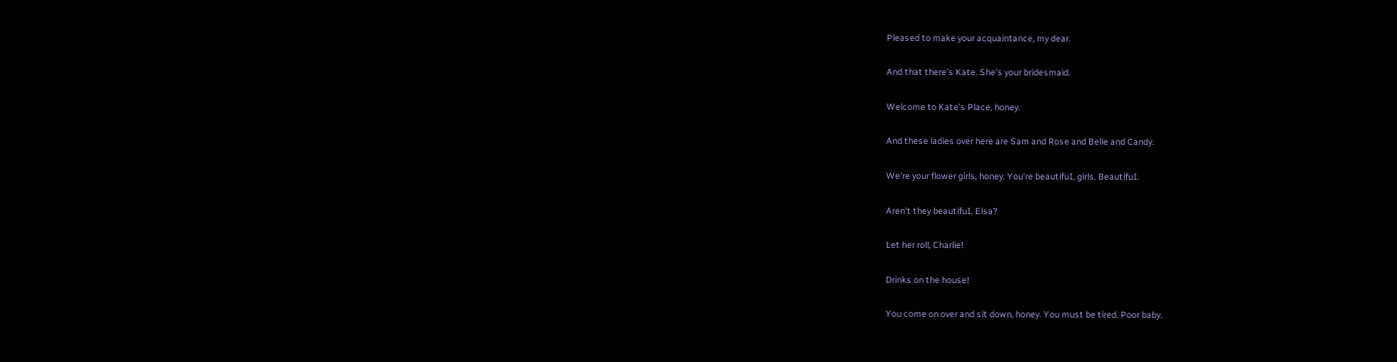Pleased to make your acquaintance, my dear.

And that there's Kate. She's your bridesmaid.

Welcome to Kate's Place, honey.

And these ladies over here are Sam and Rose and Belle and Candy.

We're your flower girls, honey. You're beautifuI, girls. BeautifuI.

Aren't they beautifuI, Elsa?

Let her roll, Charlie!

Drinks on the house!

You come on over and sit down, honey. You must be tired. Poor baby.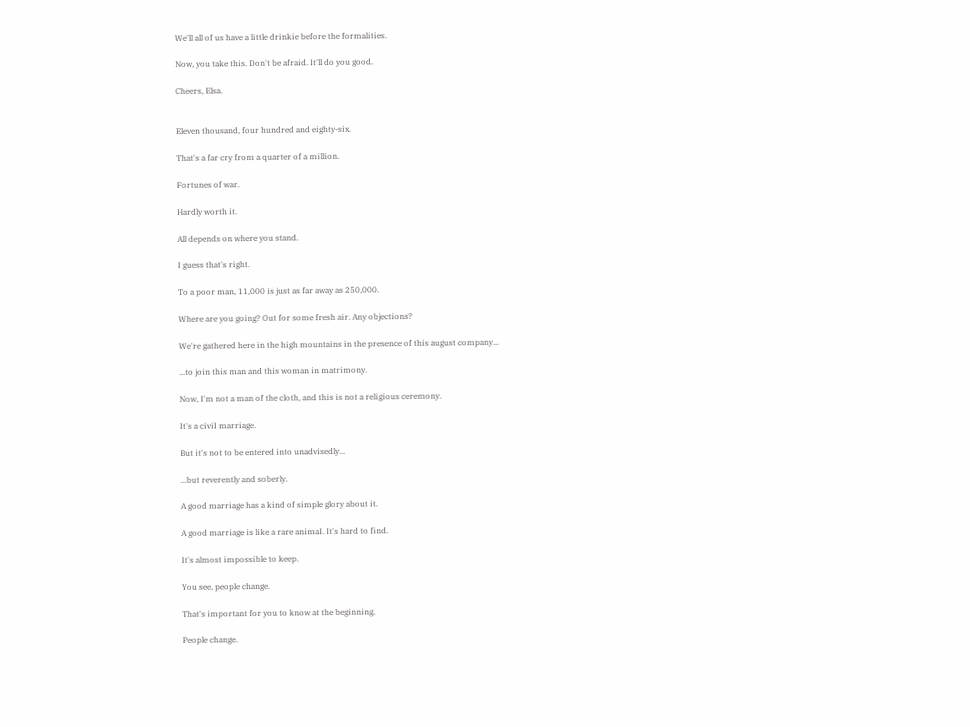We'll all of us have a little drinkie before the formalities.

Now, you take this. Don't be afraid. It'll do you good.

Cheers, Elsa.


Eleven thousand, four hundred and eighty-six.

That's a far cry from a quarter of a million.

Fortunes of war.

Hardly worth it.

All depends on where you stand.

I guess that's right.

To a poor man, 11,000 is just as far away as 250,000.

Where are you going? Out for some fresh air. Any objections?

We're gathered here in the high mountains in the presence of this august company...

...to join this man and this woman in matrimony.

Now, I'm not a man of the cloth, and this is not a religious ceremony.

It's a civiI marriage.

But it's not to be entered into unadvisedly...

...but reverently and soberly.

A good marriage has a kind of simple glory about it.

A good marriage is like a rare animaI. It's hard to find.

It's almost impossible to keep.

You see, people change.

That's important for you to know at the beginning.

People change.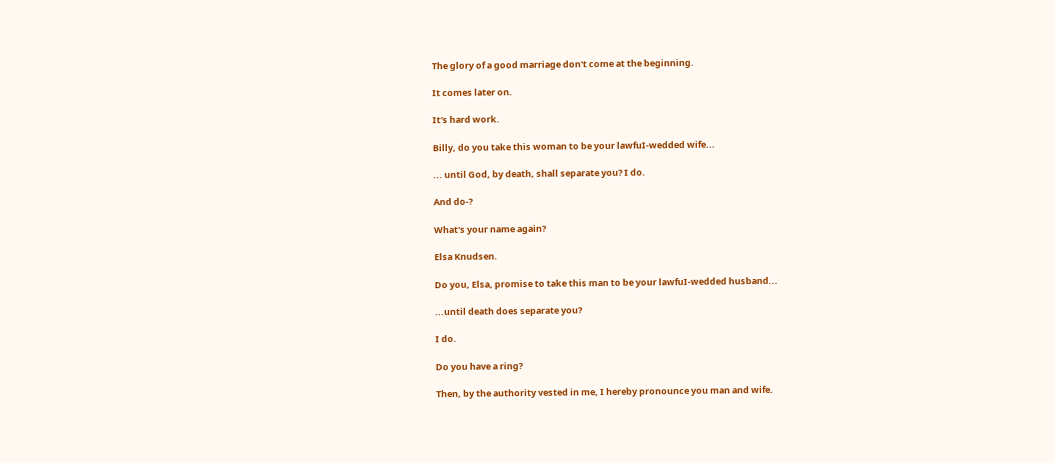The glory of a good marriage don't come at the beginning.

It comes later on.

It's hard work.

Billy, do you take this woman to be your lawfuI-wedded wife...

... until God, by death, shall separate you? I do.

And do-?

What's your name again?

Elsa Knudsen.

Do you, Elsa, promise to take this man to be your lawfuI-wedded husband...

...until death does separate you?

I do.

Do you have a ring?

Then, by the authority vested in me, I hereby pronounce you man and wife.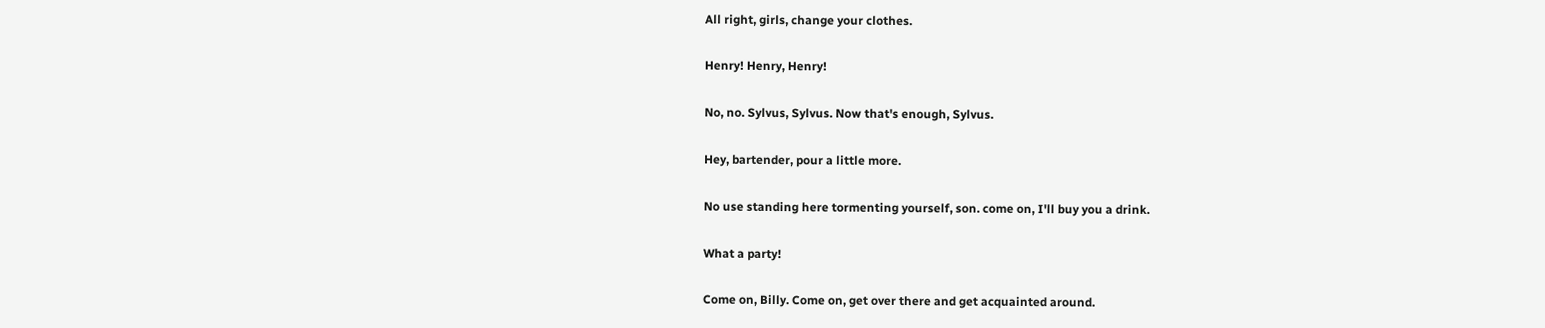All right, girls, change your clothes.

Henry! Henry, Henry!

No, no. Sylvus, Sylvus. Now that's enough, Sylvus.

Hey, bartender, pour a little more.

No use standing here tormenting yourself, son. come on, I'll buy you a drink.

What a party!

Come on, Billy. Come on, get over there and get acquainted around.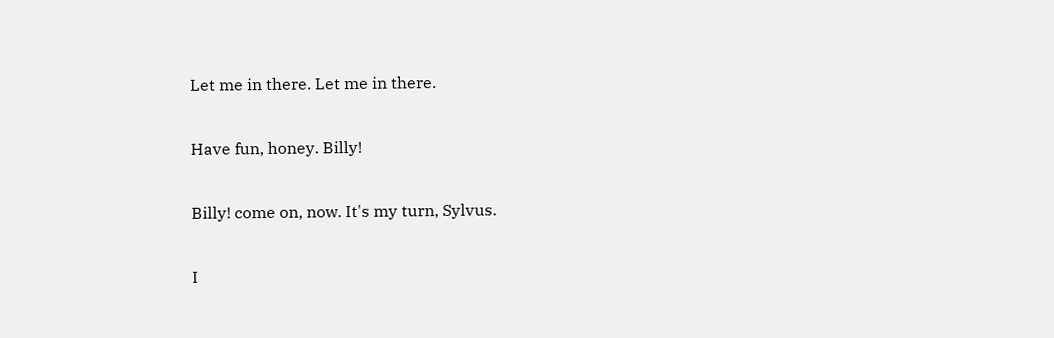Let me in there. Let me in there.

Have fun, honey. Billy!

Billy! come on, now. It's my turn, Sylvus.

I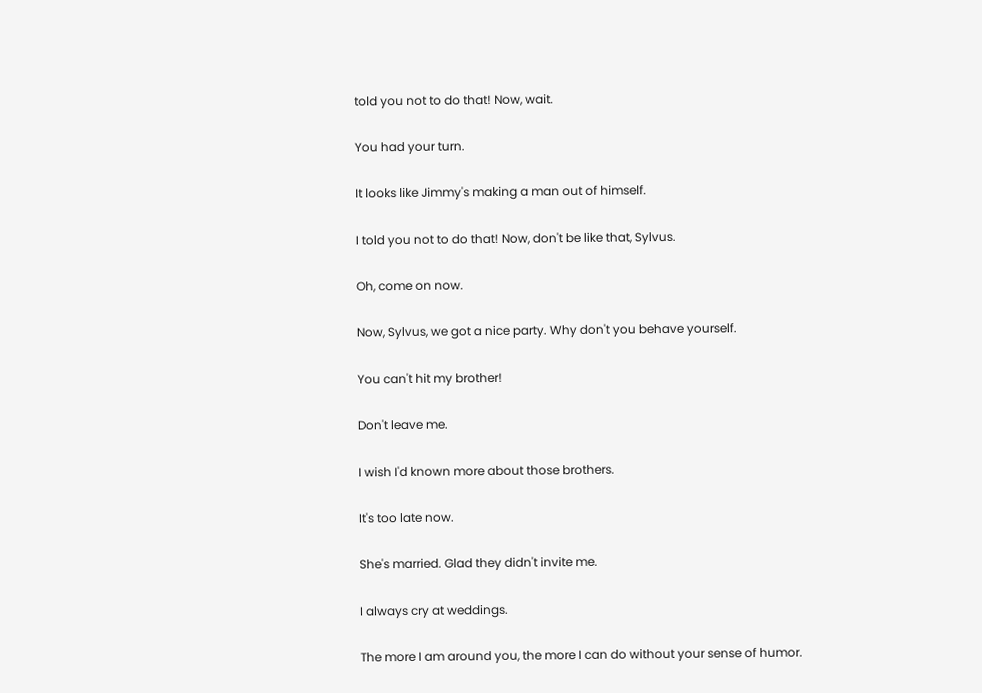told you not to do that! Now, wait.

You had your turn.

It looks like Jimmy's making a man out of himself.

I told you not to do that! Now, don't be like that, Sylvus.

Oh, come on now.

Now, Sylvus, we got a nice party. Why don't you behave yourself.

You can't hit my brother!

Don't leave me.

I wish I'd known more about those brothers.

It's too late now.

She's married. Glad they didn't invite me.

I always cry at weddings.

The more I am around you, the more I can do without your sense of humor.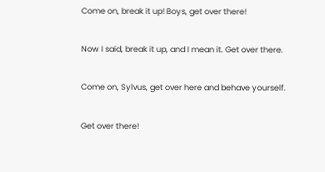Come on, break it up! Boys, get over there!

Now I said, break it up, and I mean it. Get over there.

Come on, Sylvus, get over here and behave yourself.

Get over there!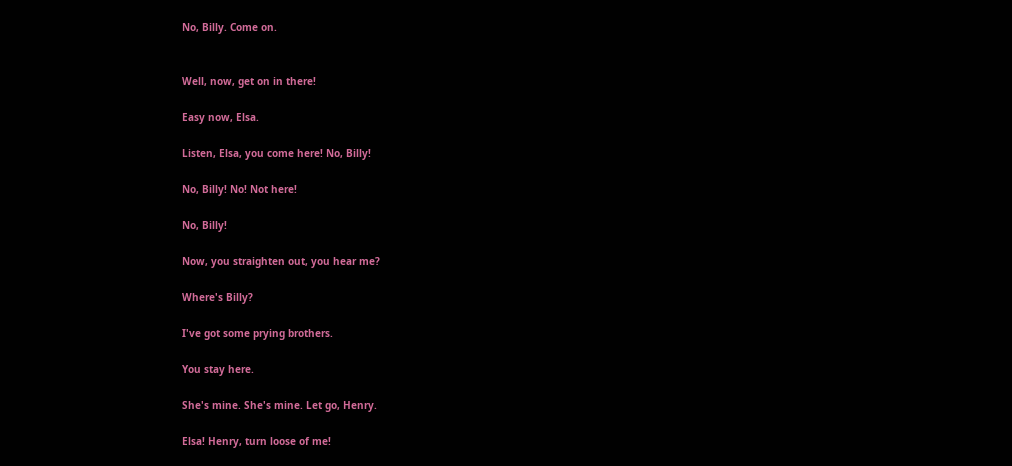No, Billy. Come on.


Well, now, get on in there!

Easy now, Elsa.

Listen, Elsa, you come here! No, Billy!

No, Billy! No! Not here!

No, Billy!

Now, you straighten out, you hear me?

Where's Billy?

I've got some prying brothers.

You stay here.

She's mine. She's mine. Let go, Henry.

Elsa! Henry, turn loose of me!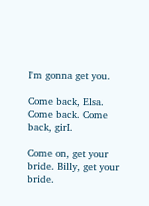I'm gonna get you.

Come back, Elsa. Come back. Come back, girI.

Come on, get your bride. Billy, get your bride.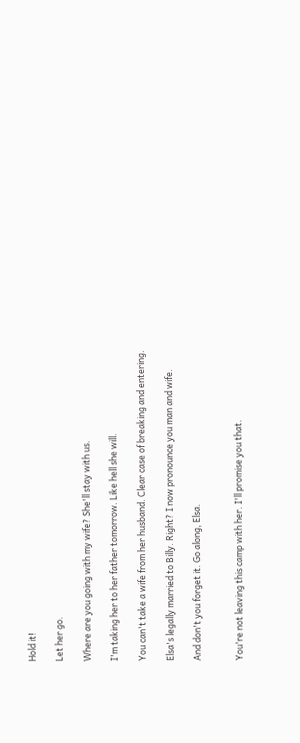Hold it!

Let her go.

Where are you going with my wife? She'll stay with us.

I'm taking her to her father tomorrow. Like hell she will.

You can't take a wife from her husband. Clear case of breaking and entering.

Elsa's legally married to Billy. Right? I now pronounce you man and wife.

And don't you forget it. Go along, Elsa.


You're not leaving this camp with her. I'll promise you that.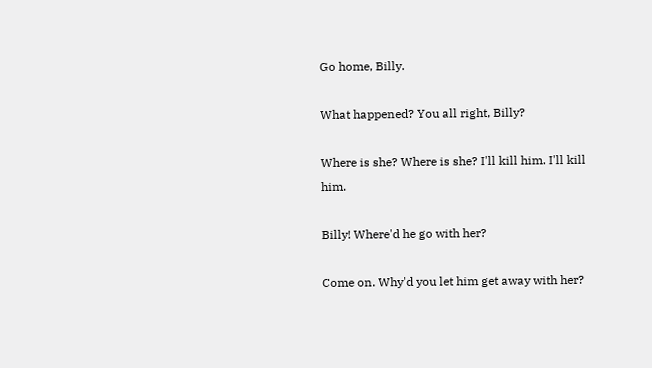Go home, Billy.

What happened? You all right, Billy?

Where is she? Where is she? I'll kill him. I'll kill him.

Billy! Where'd he go with her?

Come on. Why'd you let him get away with her?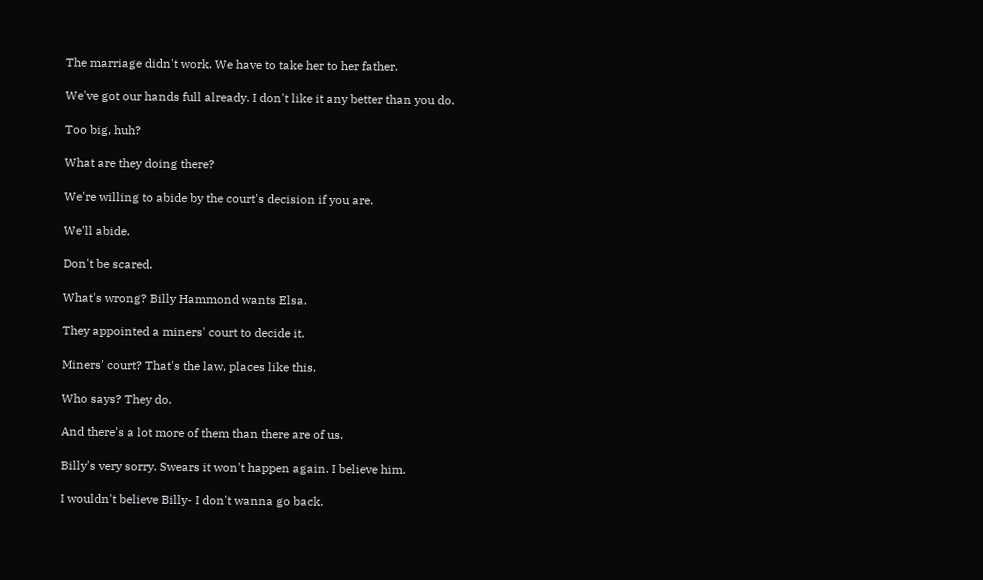The marriage didn't work. We have to take her to her father.

We've got our hands full already. I don't like it any better than you do.

Too big, huh?

What are they doing there?

We're willing to abide by the court's decision if you are.

We'll abide.

Don't be scared.

What's wrong? Billy Hammond wants Elsa.

They appointed a miners' court to decide it.

Miners' court? That's the law, places like this.

Who says? They do.

And there's a lot more of them than there are of us.

Billy's very sorry. Swears it won't happen again. I believe him.

I wouldn't believe Billy- I don't wanna go back.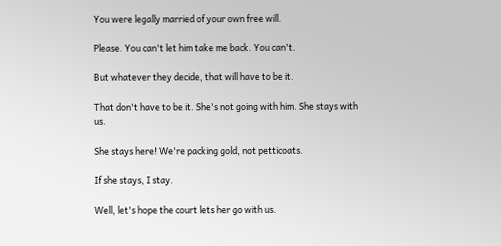You were legally married of your own free will.

Please. You can't let him take me back. You can't.

But whatever they decide, that will have to be it.

That don't have to be it. She's not going with him. She stays with us.

She stays here! We're packing gold, not petticoats.

If she stays, I stay.

Well, let's hope the court lets her go with us.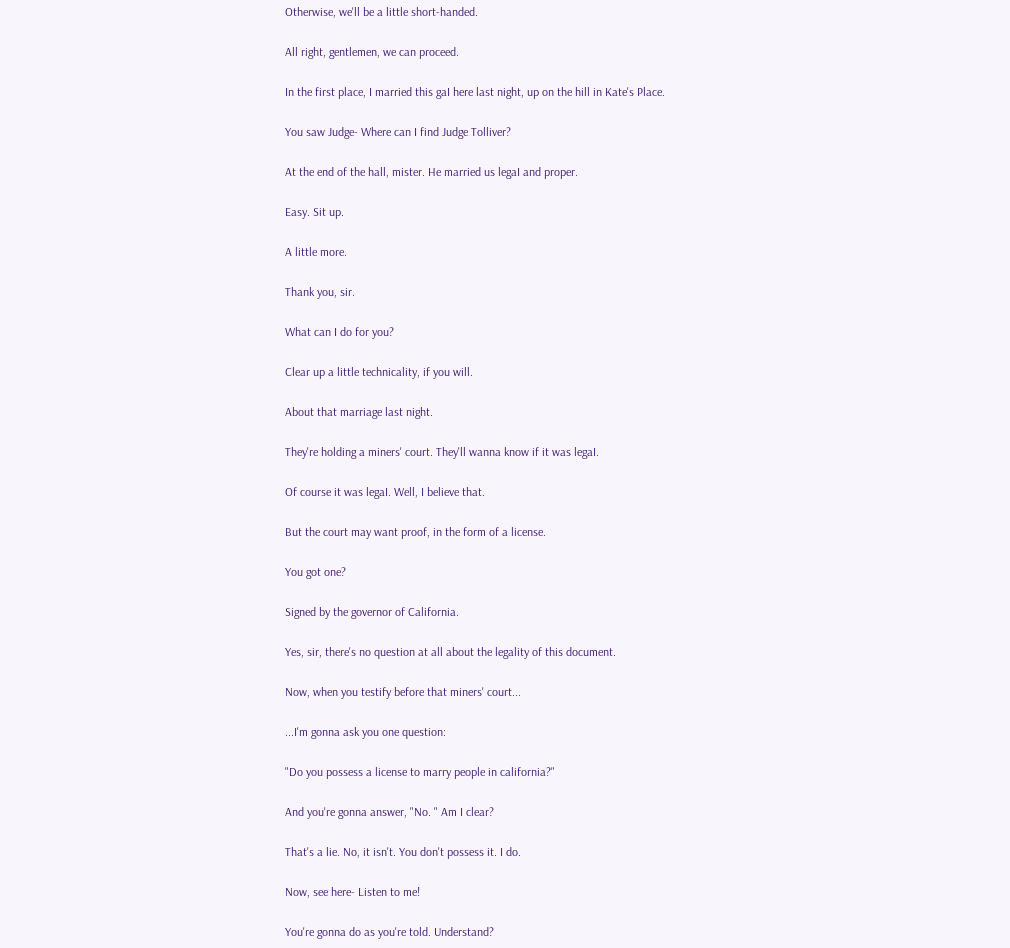Otherwise, we'll be a little short-handed.

All right, gentlemen, we can proceed.

In the first place, I married this gaI here last night, up on the hill in Kate's Place.

You saw Judge- Where can I find Judge Tolliver?

At the end of the hall, mister. He married us legaI and proper.

Easy. Sit up.

A little more.

Thank you, sir.

What can I do for you?

Clear up a little technicality, if you will.

About that marriage last night.

They're holding a miners' court. They'll wanna know if it was legaI.

Of course it was legaI. Well, I believe that.

But the court may want proof, in the form of a license.

You got one?

Signed by the governor of California.

Yes, sir, there's no question at all about the legality of this document.

Now, when you testify before that miners' court...

...I'm gonna ask you one question:

"Do you possess a license to marry people in california?"

And you're gonna answer, "No. " Am I clear?

That's a lie. No, it isn't. You don't possess it. I do.

Now, see here- Listen to me!

You're gonna do as you're told. Understand?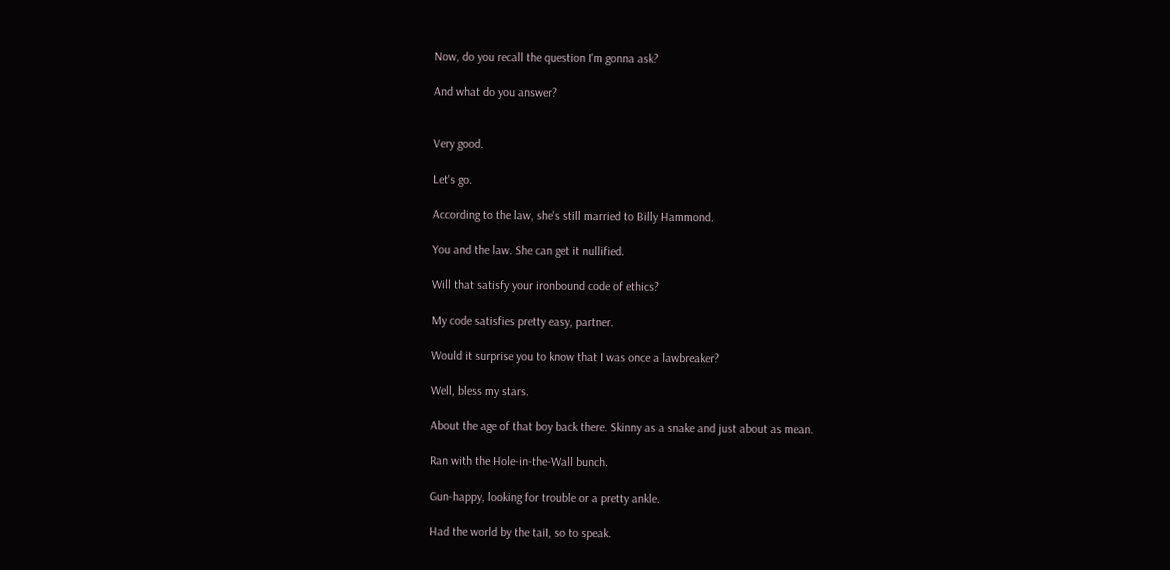Now, do you recall the question I'm gonna ask?

And what do you answer?


Very good.

Let's go.

According to the law, she's still married to Billy Hammond.

You and the law. She can get it nullified.

Will that satisfy your ironbound code of ethics?

My code satisfies pretty easy, partner.

Would it surprise you to know that I was once a lawbreaker?

Well, bless my stars.

About the age of that boy back there. Skinny as a snake and just about as mean.

Ran with the Hole-in-the-Wall bunch.

Gun-happy, looking for trouble or a pretty ankle.

Had the world by the taiI, so to speak.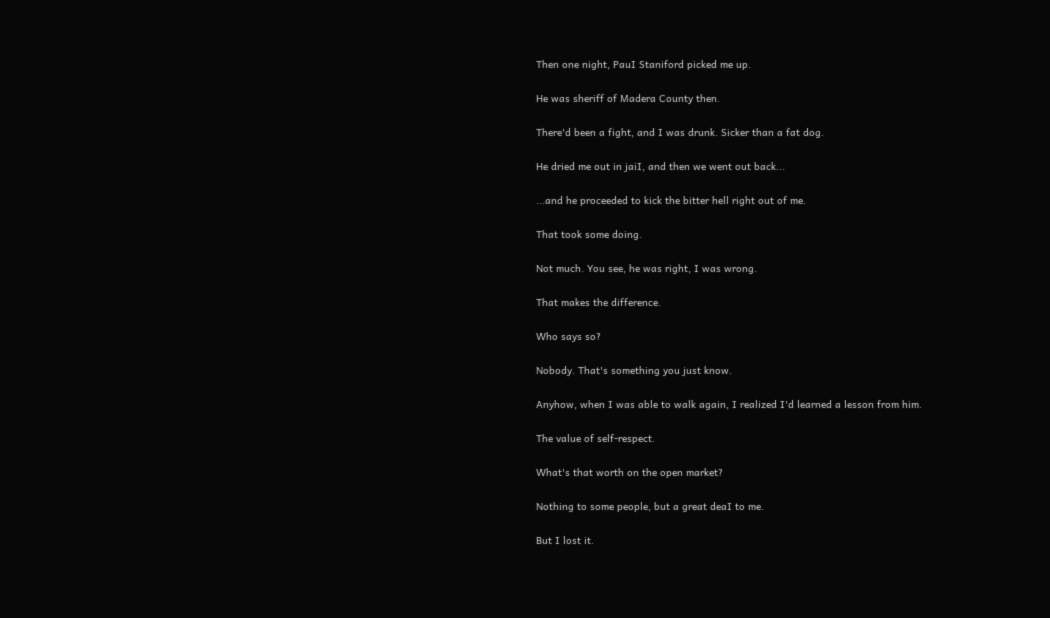Then one night, PauI Staniford picked me up.

He was sheriff of Madera County then.

There'd been a fight, and I was drunk. Sicker than a fat dog.

He dried me out in jaiI, and then we went out back...

...and he proceeded to kick the bitter hell right out of me.

That took some doing.

Not much. You see, he was right, I was wrong.

That makes the difference.

Who says so?

Nobody. That's something you just know.

Anyhow, when I was able to walk again, I realized I'd learned a lesson from him.

The value of self-respect.

What's that worth on the open market?

Nothing to some people, but a great deaI to me.

But I lost it.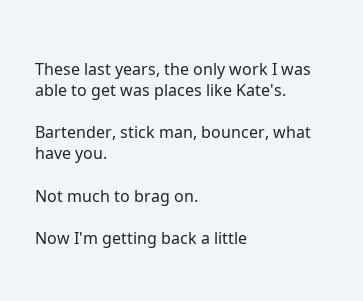These last years, the only work I was able to get was places like Kate's.

Bartender, stick man, bouncer, what have you.

Not much to brag on.

Now I'm getting back a little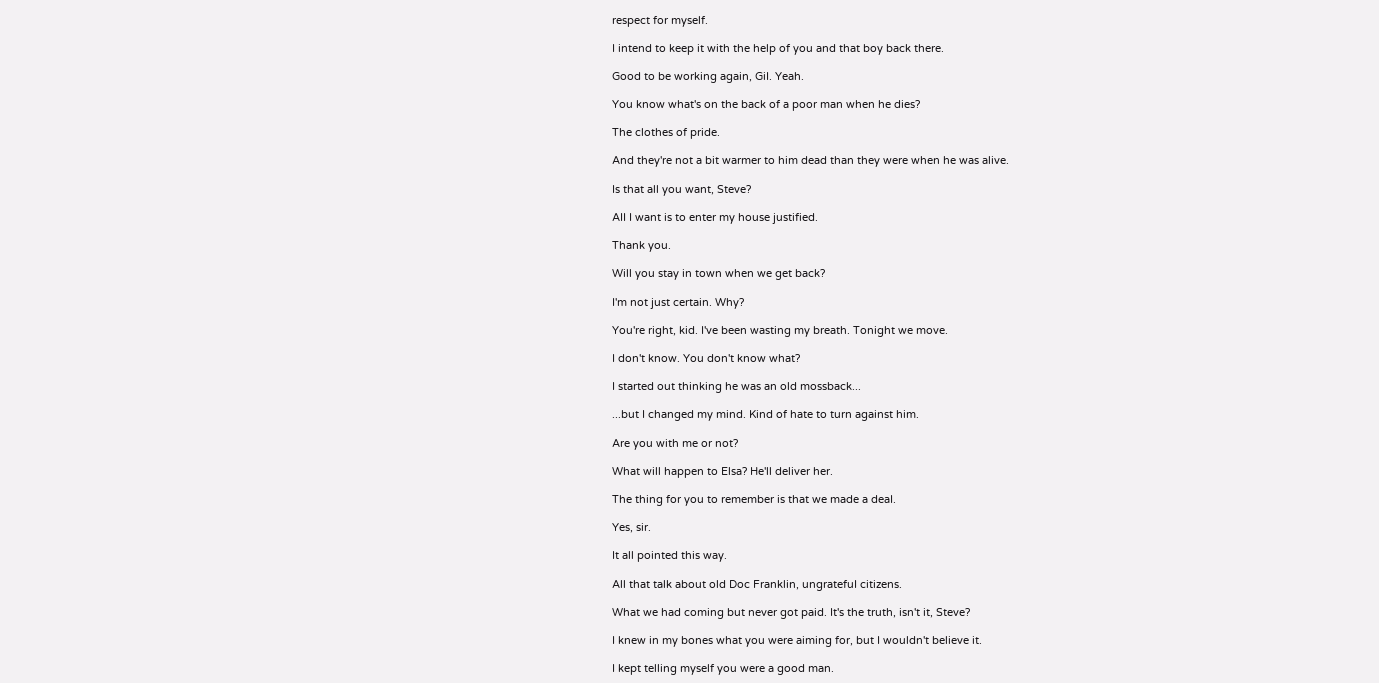respect for myself.

I intend to keep it with the help of you and that boy back there.

Good to be working again, GiI. Yeah.

You know what's on the back of a poor man when he dies?

The clothes of pride.

And they're not a bit warmer to him dead than they were when he was alive.

Is that all you want, Steve?

AII I want is to enter my house justified.

Thank you.

Will you stay in town when we get back?

I'm not just certain. Why?

You're right, kid. I've been wasting my breath. Tonight we move.

I don't know. You don't know what?

I started out thinking he was an old mossback...

...but I changed my mind. Kind of hate to turn against him.

Are you with me or not?

What will happen to Elsa? He'll deliver her.

The thing for you to remember is that we made a deaI.

Yes, sir.

It all pointed this way.

All that talk about old Doc Franklin, ungratefuI citizens.

What we had coming but never got paid. It's the truth, isn't it, Steve?

I knew in my bones what you were aiming for, but I wouldn't believe it.

I kept telling myself you were a good man.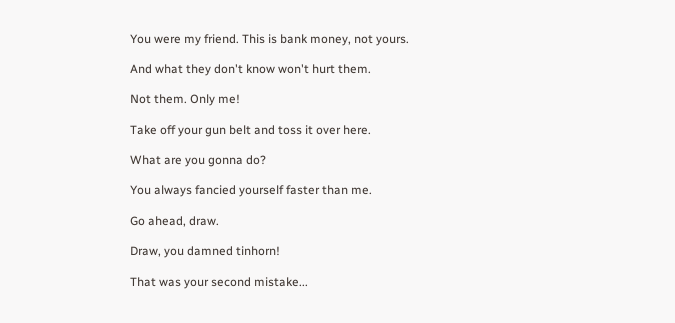You were my friend. This is bank money, not yours.

And what they don't know won't hurt them.

Not them. Only me!

Take off your gun belt and toss it over here.

What are you gonna do?

You always fancied yourself faster than me.

Go ahead, draw.

Draw, you damned tinhorn!

That was your second mistake...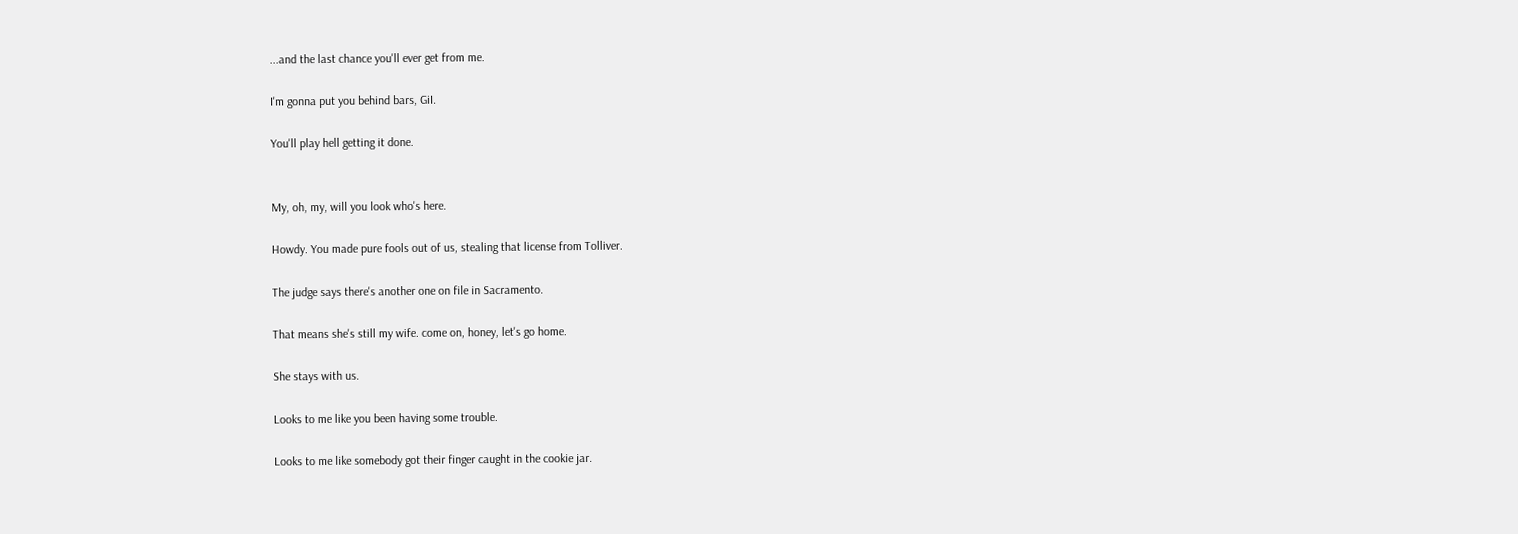...and the last chance you'll ever get from me.

I'm gonna put you behind bars, GiI.

You'll play hell getting it done.


My, oh, my, will you look who's here.

Howdy. You made pure fools out of us, stealing that license from Tolliver.

The judge says there's another one on file in Sacramento.

That means she's still my wife. come on, honey, let's go home.

She stays with us.

Looks to me like you been having some trouble.

Looks to me like somebody got their finger caught in the cookie jar.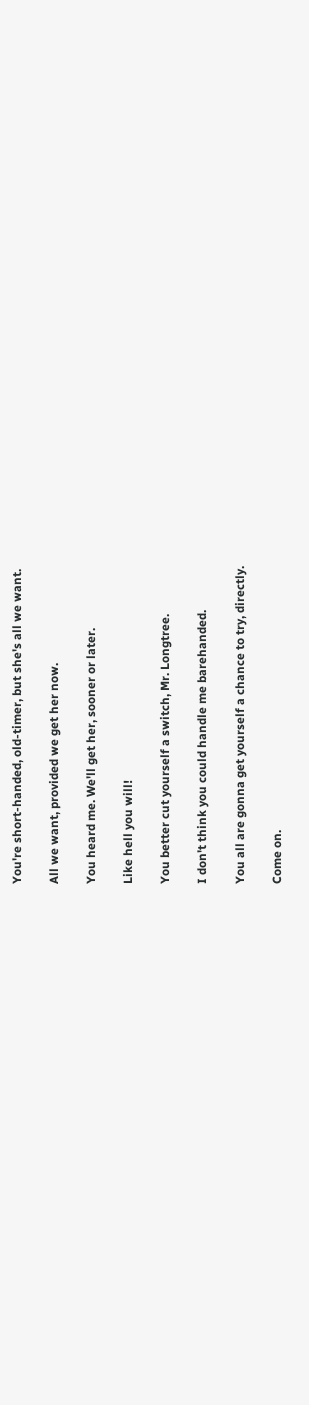You're short-handed, old-timer, but she's all we want.

All we want, provided we get her now.

You heard me. We'll get her, sooner or later.

Like hell you will!

You better cut yourself a switch, Mr. Longtree.

I don't think you could handle me barehanded.

You all are gonna get yourself a chance to try, directly.

Come on.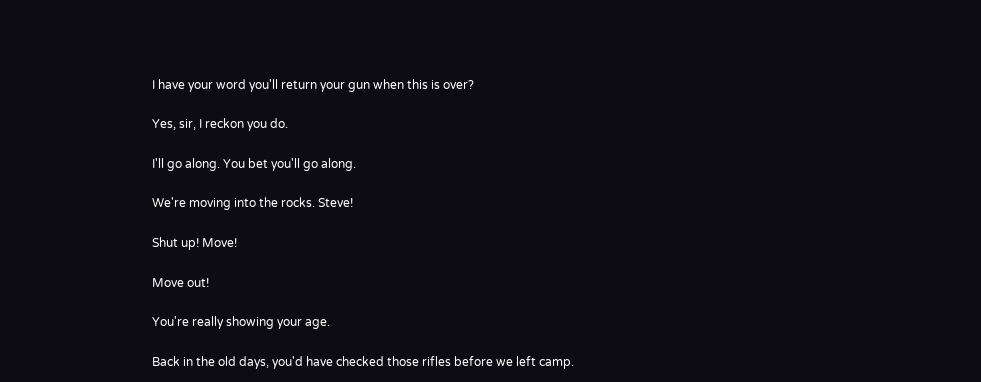I have your word you'll return your gun when this is over?

Yes, sir, I reckon you do.

I'll go along. You bet you'll go along.

We're moving into the rocks. Steve!

Shut up! Move!

Move out!

You're really showing your age.

Back in the old days, you'd have checked those rifles before we left camp.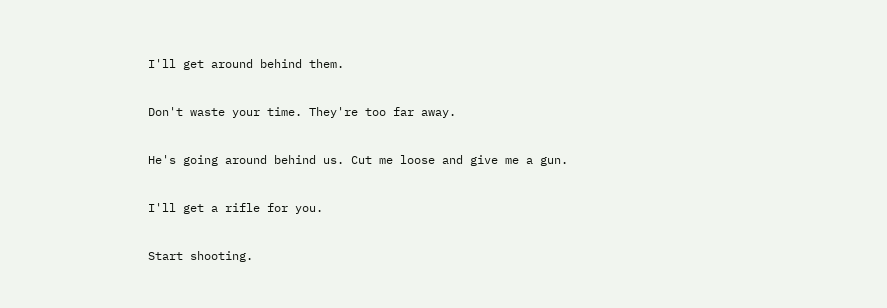I'll get around behind them.

Don't waste your time. They're too far away.

He's going around behind us. Cut me loose and give me a gun.

I'll get a rifle for you.

Start shooting.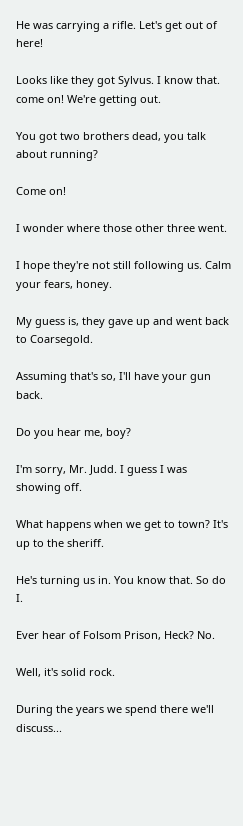He was carrying a rifle. Let's get out of here!

Looks like they got Sylvus. I know that. come on! We're getting out.

You got two brothers dead, you talk about running?

Come on!

I wonder where those other three went.

I hope they're not still following us. Calm your fears, honey.

My guess is, they gave up and went back to Coarsegold.

Assuming that's so, I'll have your gun back.

Do you hear me, boy?

I'm sorry, Mr. Judd. I guess I was showing off.

What happens when we get to town? It's up to the sheriff.

He's turning us in. You know that. So do I.

Ever hear of Folsom Prison, Heck? No.

Well, it's solid rock.

During the years we spend there we'll discuss...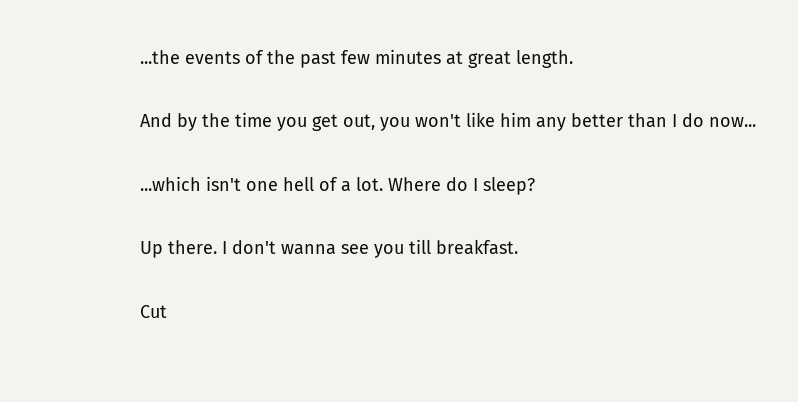...the events of the past few minutes at great length.

And by the time you get out, you won't like him any better than I do now...

...which isn't one hell of a lot. Where do I sleep?

Up there. I don't wanna see you till breakfast.

Cut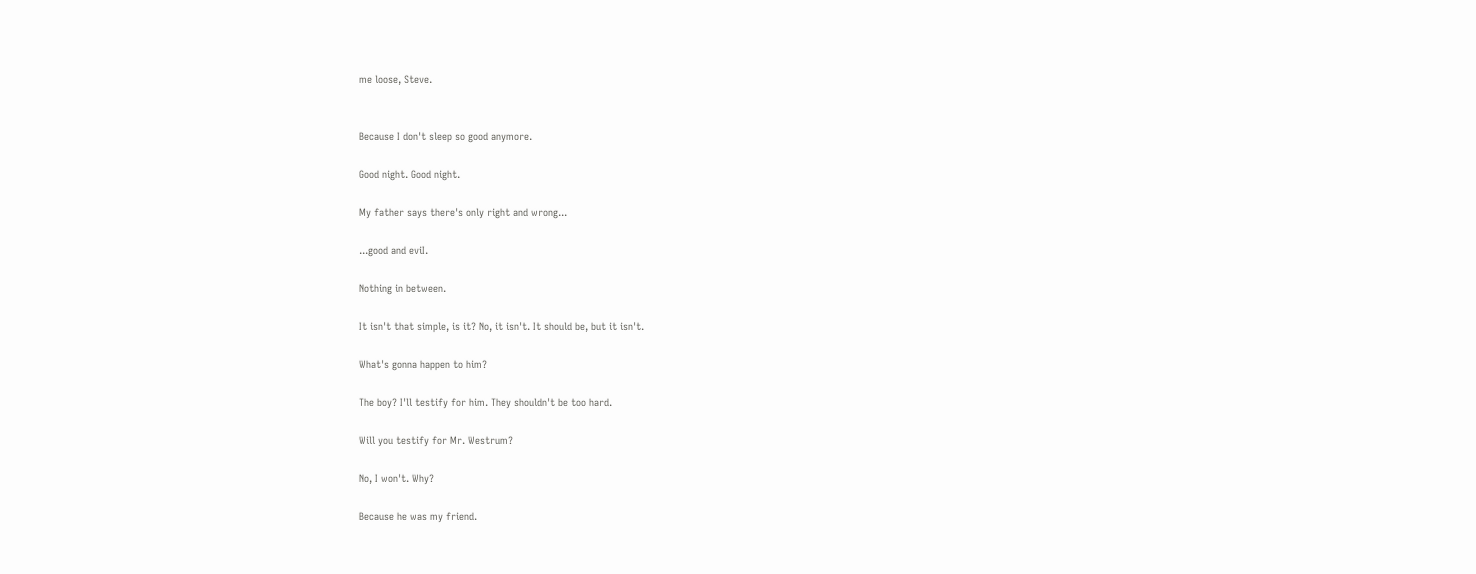me loose, Steve.


Because I don't sleep so good anymore.

Good night. Good night.

My father says there's only right and wrong...

...good and eviI.

Nothing in between.

It isn't that simple, is it? No, it isn't. It should be, but it isn't.

What's gonna happen to him?

The boy? I'll testify for him. They shouldn't be too hard.

Will you testify for Mr. Westrum?

No, I won't. Why?

Because he was my friend.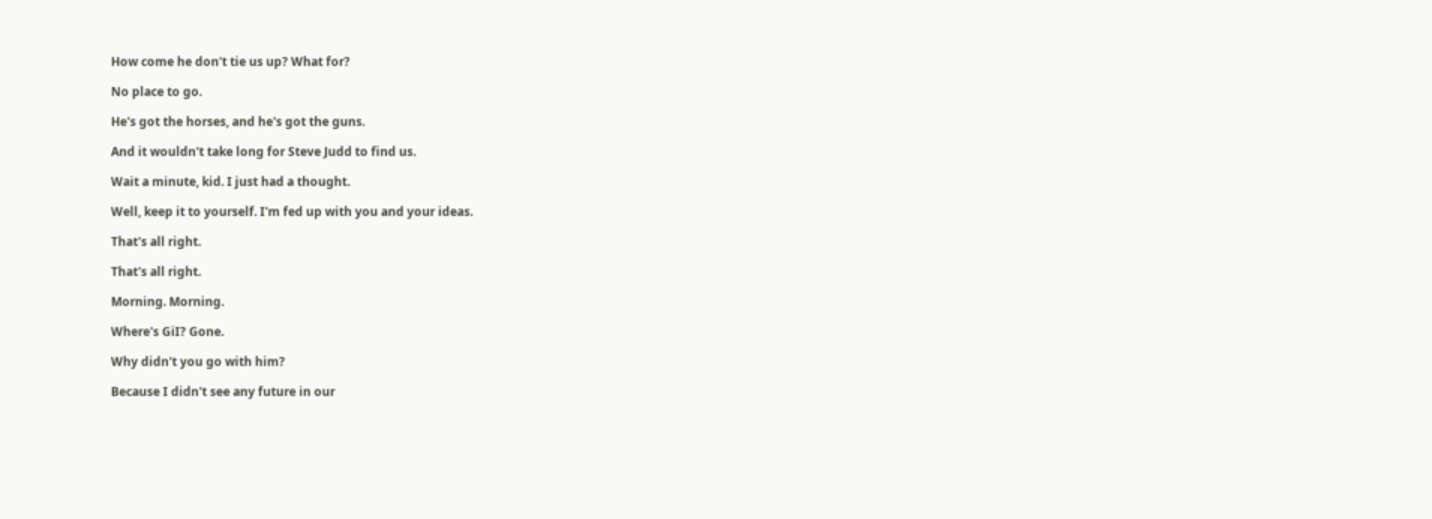How come he don't tie us up? What for?

No place to go.

He's got the horses, and he's got the guns.

And it wouldn't take long for Steve Judd to find us.

Wait a minute, kid. I just had a thought.

Well, keep it to yourself. I'm fed up with you and your ideas.

That's all right.

That's all right.

Morning. Morning.

Where's GiI? Gone.

Why didn't you go with him?

Because I didn't see any future in our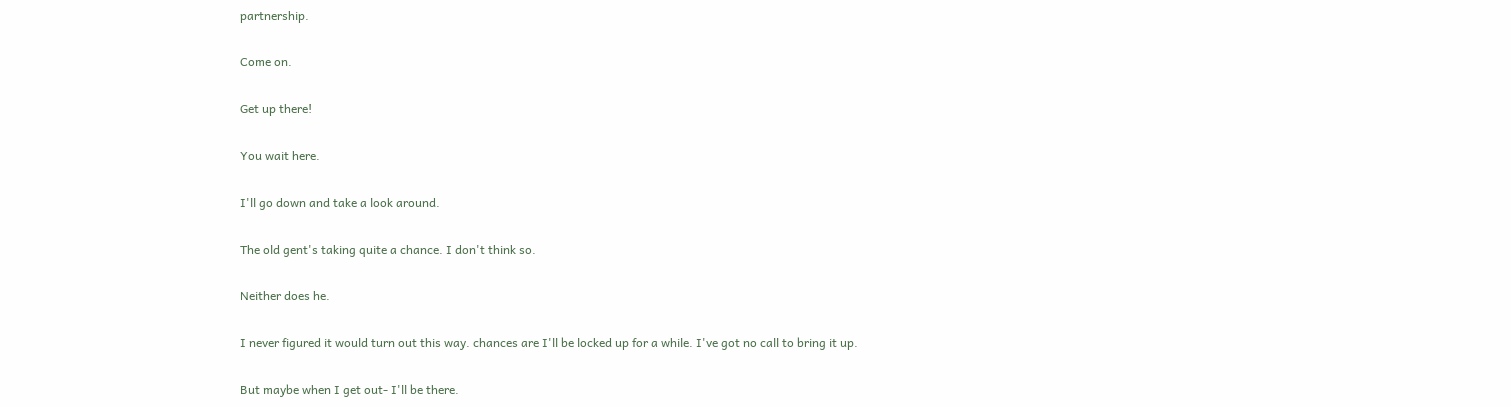partnership.

Come on.

Get up there!

You wait here.

I'll go down and take a look around.

The old gent's taking quite a chance. I don't think so.

Neither does he.

I never figured it would turn out this way. chances are I'll be locked up for a while. I've got no call to bring it up.

But maybe when I get out- I'll be there.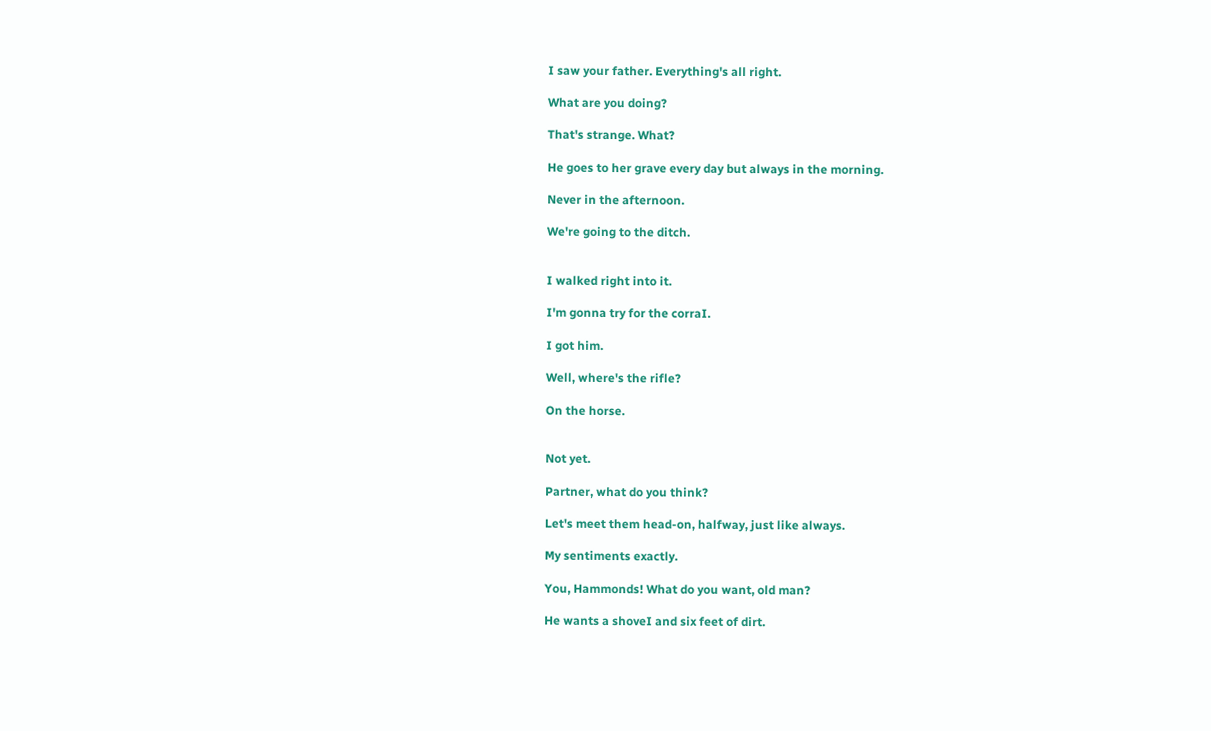I saw your father. Everything's all right.

What are you doing?

That's strange. What?

He goes to her grave every day but always in the morning.

Never in the afternoon.

We're going to the ditch.


I walked right into it.

I'm gonna try for the corraI.

I got him.

Well, where's the rifle?

On the horse.


Not yet.

Partner, what do you think?

Let's meet them head-on, halfway, just like always.

My sentiments exactly.

You, Hammonds! What do you want, old man?

He wants a shoveI and six feet of dirt.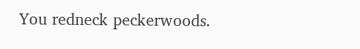You redneck peckerwoods.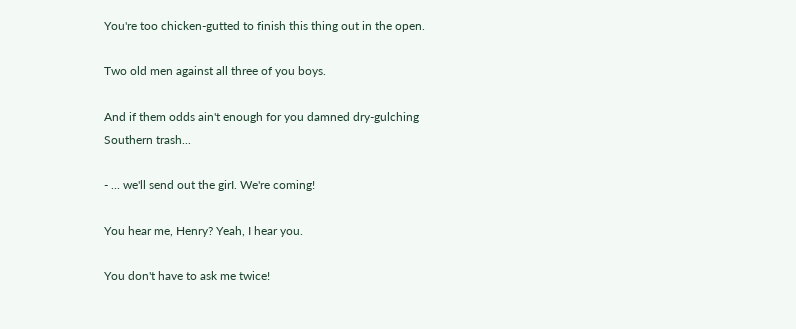You're too chicken-gutted to finish this thing out in the open.

Two old men against all three of you boys.

And if them odds ain't enough for you damned dry-gulching Southern trash...

- ... we'll send out the girI. We're coming!

You hear me, Henry? Yeah, I hear you.

You don't have to ask me twice!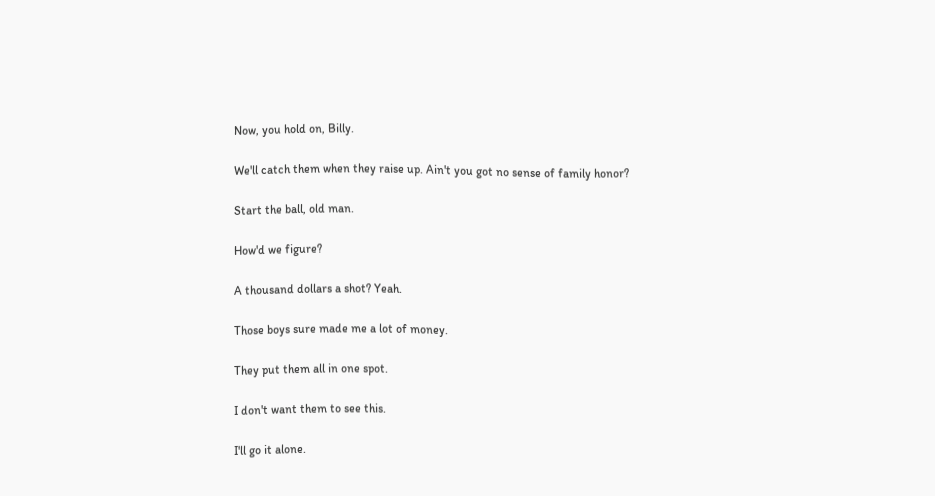Now, you hold on, Billy.

We'll catch them when they raise up. Ain't you got no sense of family honor?

Start the ball, old man.

How'd we figure?

A thousand dollars a shot? Yeah.

Those boys sure made me a lot of money.

They put them all in one spot.

I don't want them to see this.

I'll go it alone.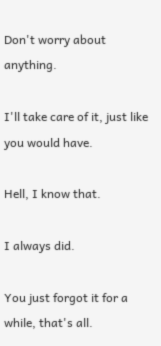Don't worry about anything.

I'll take care of it, just like you would have.

Hell, I know that.

I always did.

You just forgot it for a while, that's all.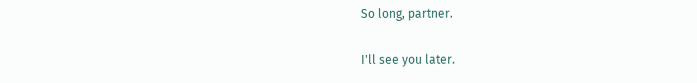So long, partner.

I'll see you later.